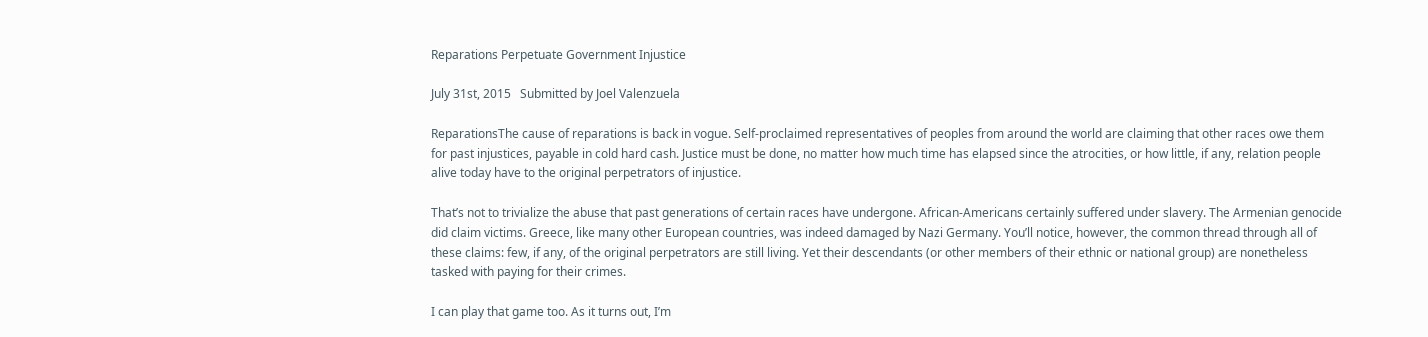Reparations Perpetuate Government Injustice

July 31st, 2015   Submitted by Joel Valenzuela

ReparationsThe cause of reparations is back in vogue. Self-proclaimed representatives of peoples from around the world are claiming that other races owe them for past injustices, payable in cold hard cash. Justice must be done, no matter how much time has elapsed since the atrocities, or how little, if any, relation people alive today have to the original perpetrators of injustice.

That’s not to trivialize the abuse that past generations of certain races have undergone. African-Americans certainly suffered under slavery. The Armenian genocide did claim victims. Greece, like many other European countries, was indeed damaged by Nazi Germany. You’ll notice, however, the common thread through all of these claims: few, if any, of the original perpetrators are still living. Yet their descendants (or other members of their ethnic or national group) are nonetheless tasked with paying for their crimes.

I can play that game too. As it turns out, I’m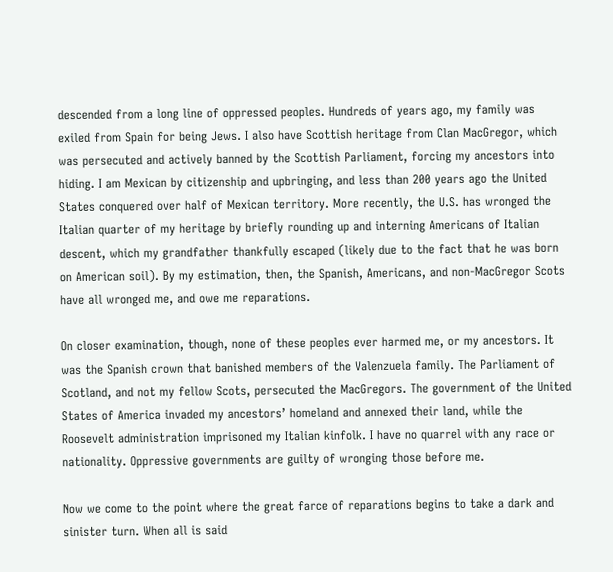descended from a long line of oppressed peoples. Hundreds of years ago, my family was exiled from Spain for being Jews. I also have Scottish heritage from Clan MacGregor, which was persecuted and actively banned by the Scottish Parliament, forcing my ancestors into hiding. I am Mexican by citizenship and upbringing, and less than 200 years ago the United States conquered over half of Mexican territory. More recently, the U.S. has wronged the Italian quarter of my heritage by briefly rounding up and interning Americans of Italian descent, which my grandfather thankfully escaped (likely due to the fact that he was born on American soil). By my estimation, then, the Spanish, Americans, and non-MacGregor Scots have all wronged me, and owe me reparations.

On closer examination, though, none of these peoples ever harmed me, or my ancestors. It was the Spanish crown that banished members of the Valenzuela family. The Parliament of Scotland, and not my fellow Scots, persecuted the MacGregors. The government of the United States of America invaded my ancestors’ homeland and annexed their land, while the Roosevelt administration imprisoned my Italian kinfolk. I have no quarrel with any race or nationality. Oppressive governments are guilty of wronging those before me.

Now we come to the point where the great farce of reparations begins to take a dark and sinister turn. When all is said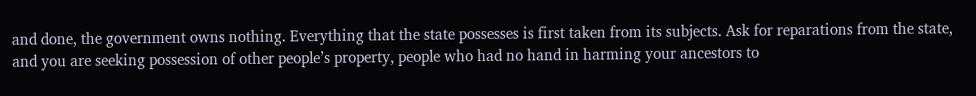and done, the government owns nothing. Everything that the state possesses is first taken from its subjects. Ask for reparations from the state, and you are seeking possession of other people’s property, people who had no hand in harming your ancestors to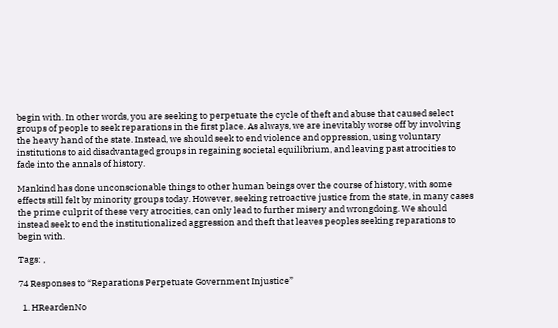begin with. In other words, you are seeking to perpetuate the cycle of theft and abuse that caused select groups of people to seek reparations in the first place. As always, we are inevitably worse off by involving the heavy hand of the state. Instead, we should seek to end violence and oppression, using voluntary institutions to aid disadvantaged groups in regaining societal equilibrium, and leaving past atrocities to fade into the annals of history.

Mankind has done unconscionable things to other human beings over the course of history, with some effects still felt by minority groups today. However, seeking retroactive justice from the state, in many cases the prime culprit of these very atrocities, can only lead to further misery and wrongdoing. We should instead seek to end the institutionalized aggression and theft that leaves peoples seeking reparations to begin with.

Tags: ,

74 Responses to “Reparations Perpetuate Government Injustice”

  1. HReardenNo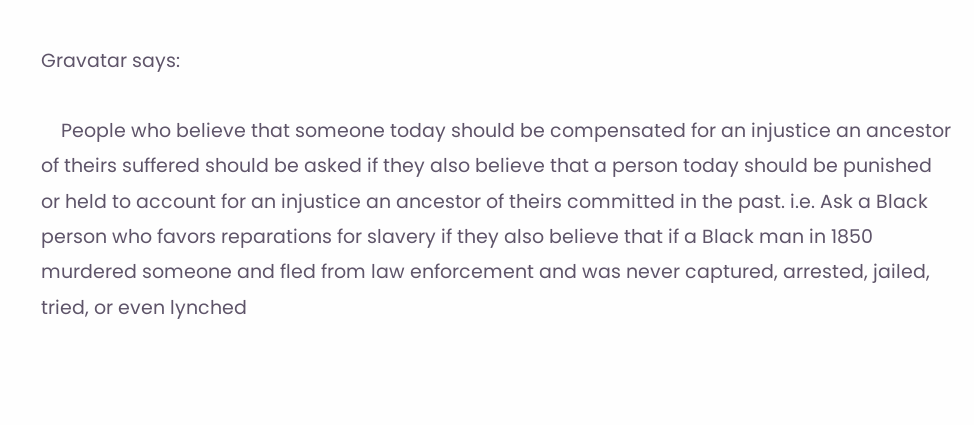Gravatar says:

    People who believe that someone today should be compensated for an injustice an ancestor of theirs suffered should be asked if they also believe that a person today should be punished or held to account for an injustice an ancestor of theirs committed in the past. i.e. Ask a Black person who favors reparations for slavery if they also believe that if a Black man in 1850 murdered someone and fled from law enforcement and was never captured, arrested, jailed, tried, or even lynched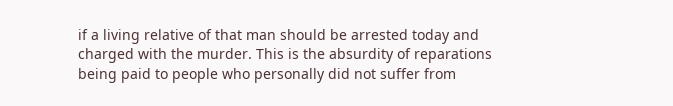if a living relative of that man should be arrested today and charged with the murder. This is the absurdity of reparations being paid to people who personally did not suffer from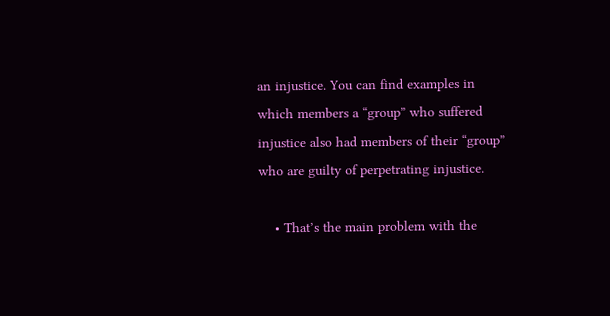an injustice. You can find examples in which members a “group” who suffered injustice also had members of their “group” who are guilty of perpetrating injustice.

    • That’s the main problem with the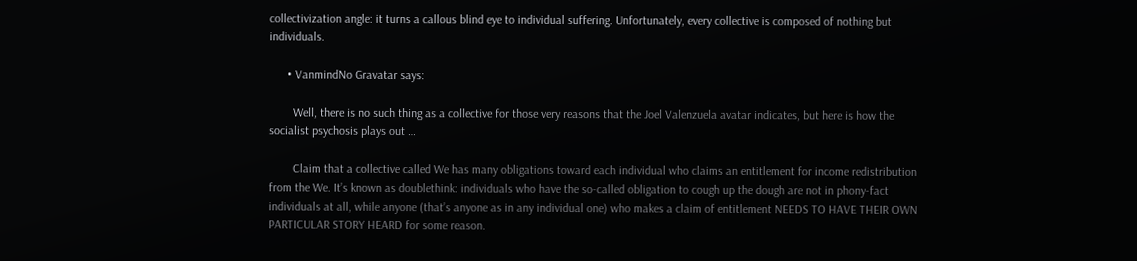collectivization angle: it turns a callous blind eye to individual suffering. Unfortunately, every collective is composed of nothing but individuals.

      • VanmindNo Gravatar says:

        Well, there is no such thing as a collective for those very reasons that the Joel Valenzuela avatar indicates, but here is how the socialist psychosis plays out …

        Claim that a collective called We has many obligations toward each individual who claims an entitlement for income redistribution from the We. It’s known as doublethink: individuals who have the so-called obligation to cough up the dough are not in phony-fact individuals at all, while anyone (that’s anyone as in any individual one) who makes a claim of entitlement NEEDS TO HAVE THEIR OWN PARTICULAR STORY HEARD for some reason.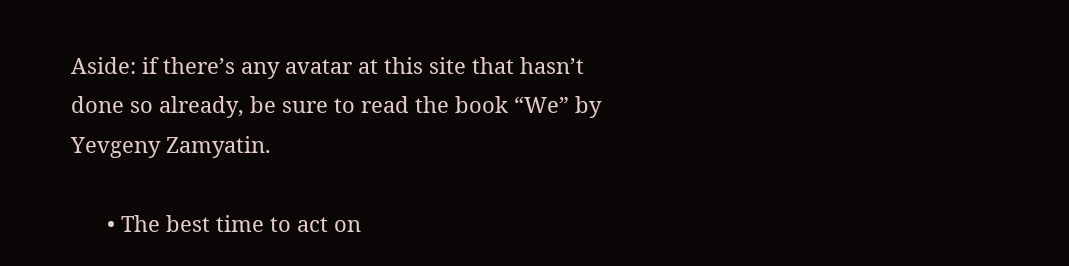Aside: if there’s any avatar at this site that hasn’t done so already, be sure to read the book “We” by Yevgeny Zamyatin.

      • The best time to act on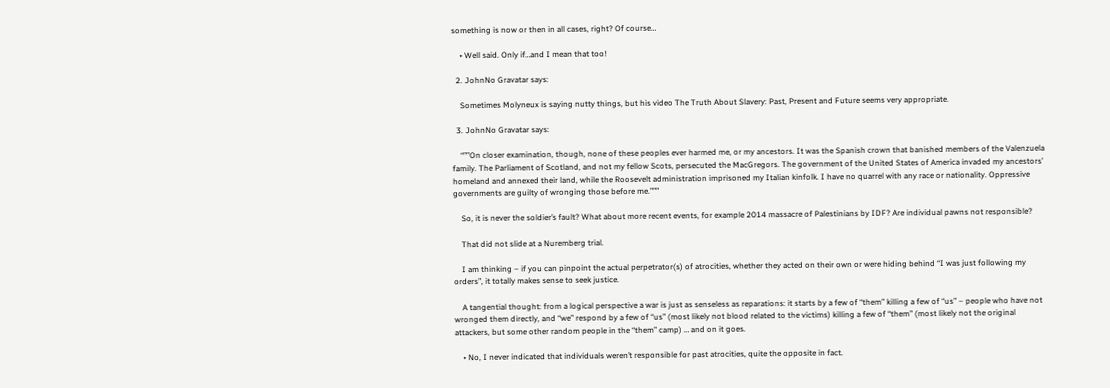something is now or then in all cases, right? Of course…

    • Well said. Only if…and I mean that too!

  2. JohnNo Gravatar says:

    Sometimes Molyneux is saying nutty things, but his video The Truth About Slavery: Past, Present and Future seems very appropriate.

  3. JohnNo Gravatar says:

    “””On closer examination, though, none of these peoples ever harmed me, or my ancestors. It was the Spanish crown that banished members of the Valenzuela family. The Parliament of Scotland, and not my fellow Scots, persecuted the MacGregors. The government of the United States of America invaded my ancestors’ homeland and annexed their land, while the Roosevelt administration imprisoned my Italian kinfolk. I have no quarrel with any race or nationality. Oppressive governments are guilty of wronging those before me.”””

    So, it is never the soldier’s fault? What about more recent events, for example 2014 massacre of Palestinians by IDF? Are individual pawns not responsible?

    That did not slide at a Nuremberg trial.

    I am thinking – if you can pinpoint the actual perpetrator(s) of atrocities, whether they acted on their own or were hiding behind “I was just following my orders”, it totally makes sense to seek justice.

    A tangential thought: from a logical perspective a war is just as senseless as reparations: it starts by a few of “them” killing a few of “us” – people who have not wronged them directly, and “we” respond by a few of “us” (most likely not blood related to the victims) killing a few of “them” (most likely not the original attackers, but some other random people in the “them” camp) … and on it goes.

    • No, I never indicated that individuals weren’t responsible for past atrocities, quite the opposite in fact.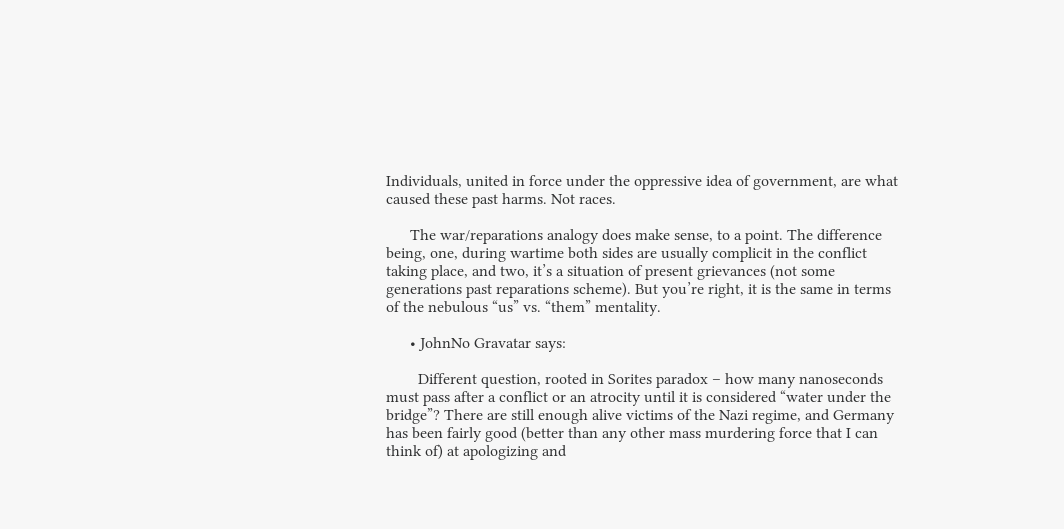Individuals, united in force under the oppressive idea of government, are what caused these past harms. Not races.

      The war/reparations analogy does make sense, to a point. The difference being, one, during wartime both sides are usually complicit in the conflict taking place, and two, it’s a situation of present grievances (not some generations past reparations scheme). But you’re right, it is the same in terms of the nebulous “us” vs. “them” mentality.

      • JohnNo Gravatar says:

        Different question, rooted in Sorites paradox – how many nanoseconds must pass after a conflict or an atrocity until it is considered “water under the bridge”? There are still enough alive victims of the Nazi regime, and Germany has been fairly good (better than any other mass murdering force that I can think of) at apologizing and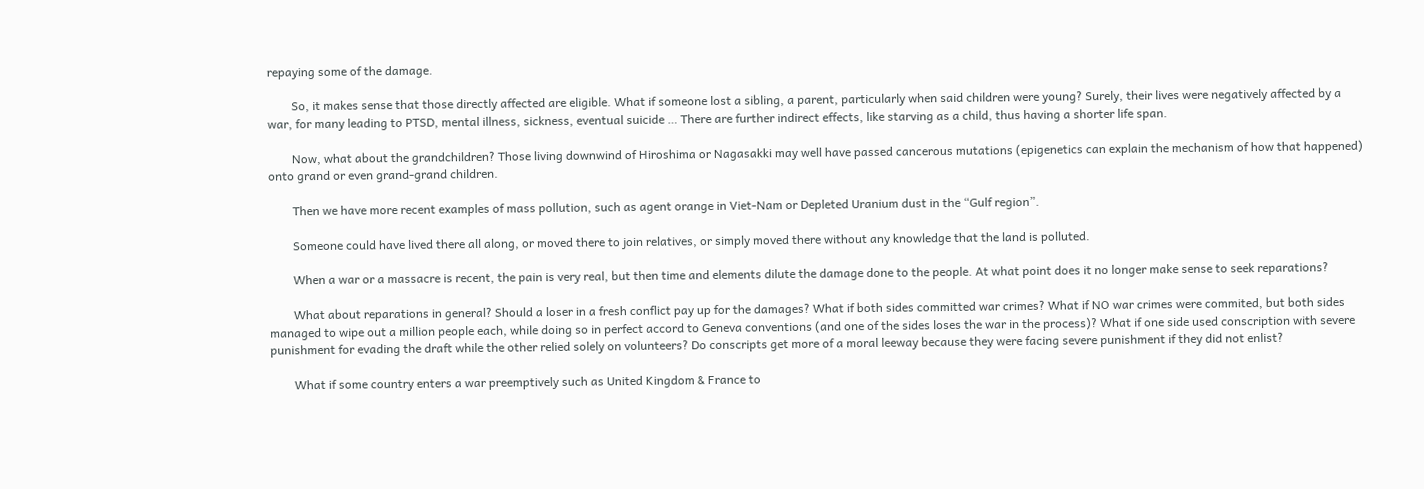repaying some of the damage.

        So, it makes sense that those directly affected are eligible. What if someone lost a sibling, a parent, particularly when said children were young? Surely, their lives were negatively affected by a war, for many leading to PTSD, mental illness, sickness, eventual suicide … There are further indirect effects, like starving as a child, thus having a shorter life span.

        Now, what about the grandchildren? Those living downwind of Hiroshima or Nagasakki may well have passed cancerous mutations (epigenetics can explain the mechanism of how that happened) onto grand or even grand-grand children.

        Then we have more recent examples of mass pollution, such as agent orange in Viet-Nam or Depleted Uranium dust in the “Gulf region”.

        Someone could have lived there all along, or moved there to join relatives, or simply moved there without any knowledge that the land is polluted.

        When a war or a massacre is recent, the pain is very real, but then time and elements dilute the damage done to the people. At what point does it no longer make sense to seek reparations?

        What about reparations in general? Should a loser in a fresh conflict pay up for the damages? What if both sides committed war crimes? What if NO war crimes were commited, but both sides managed to wipe out a million people each, while doing so in perfect accord to Geneva conventions (and one of the sides loses the war in the process)? What if one side used conscription with severe punishment for evading the draft while the other relied solely on volunteers? Do conscripts get more of a moral leeway because they were facing severe punishment if they did not enlist?

        What if some country enters a war preemptively such as United Kingdom & France to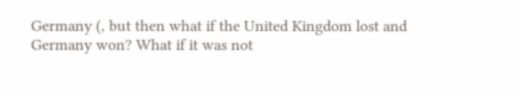Germany (, but then what if the United Kingdom lost and Germany won? What if it was not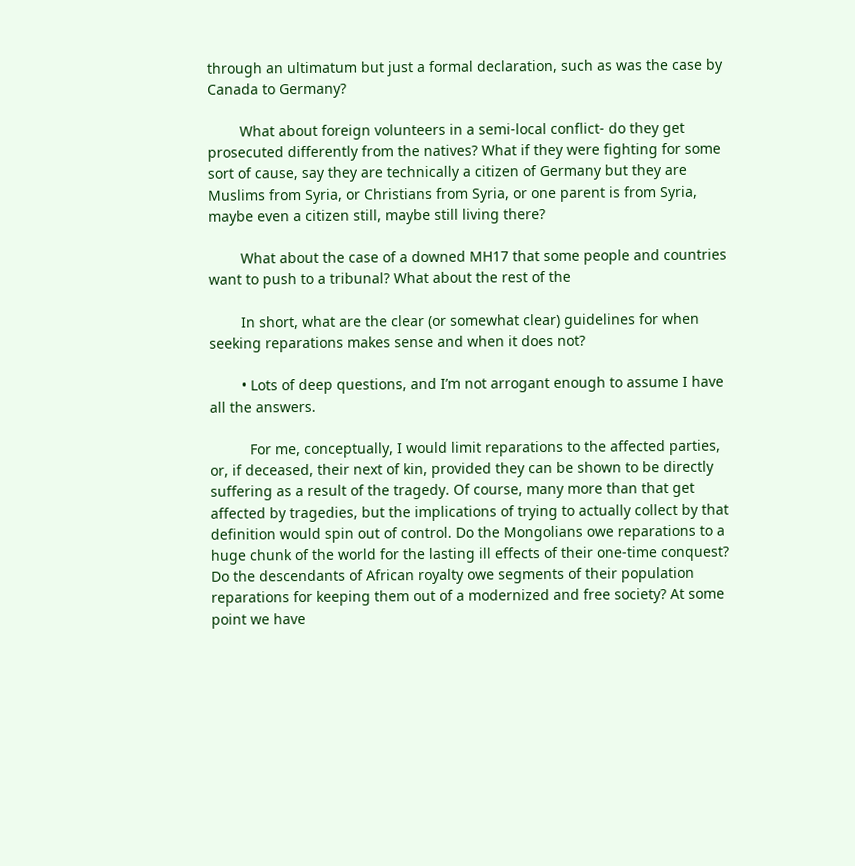through an ultimatum but just a formal declaration, such as was the case by Canada to Germany?

        What about foreign volunteers in a semi-local conflict- do they get prosecuted differently from the natives? What if they were fighting for some sort of cause, say they are technically a citizen of Germany but they are Muslims from Syria, or Christians from Syria, or one parent is from Syria, maybe even a citizen still, maybe still living there?

        What about the case of a downed MH17 that some people and countries want to push to a tribunal? What about the rest of the

        In short, what are the clear (or somewhat clear) guidelines for when seeking reparations makes sense and when it does not?

        • Lots of deep questions, and I’m not arrogant enough to assume I have all the answers.

          For me, conceptually, I would limit reparations to the affected parties, or, if deceased, their next of kin, provided they can be shown to be directly suffering as a result of the tragedy. Of course, many more than that get affected by tragedies, but the implications of trying to actually collect by that definition would spin out of control. Do the Mongolians owe reparations to a huge chunk of the world for the lasting ill effects of their one-time conquest? Do the descendants of African royalty owe segments of their population reparations for keeping them out of a modernized and free society? At some point we have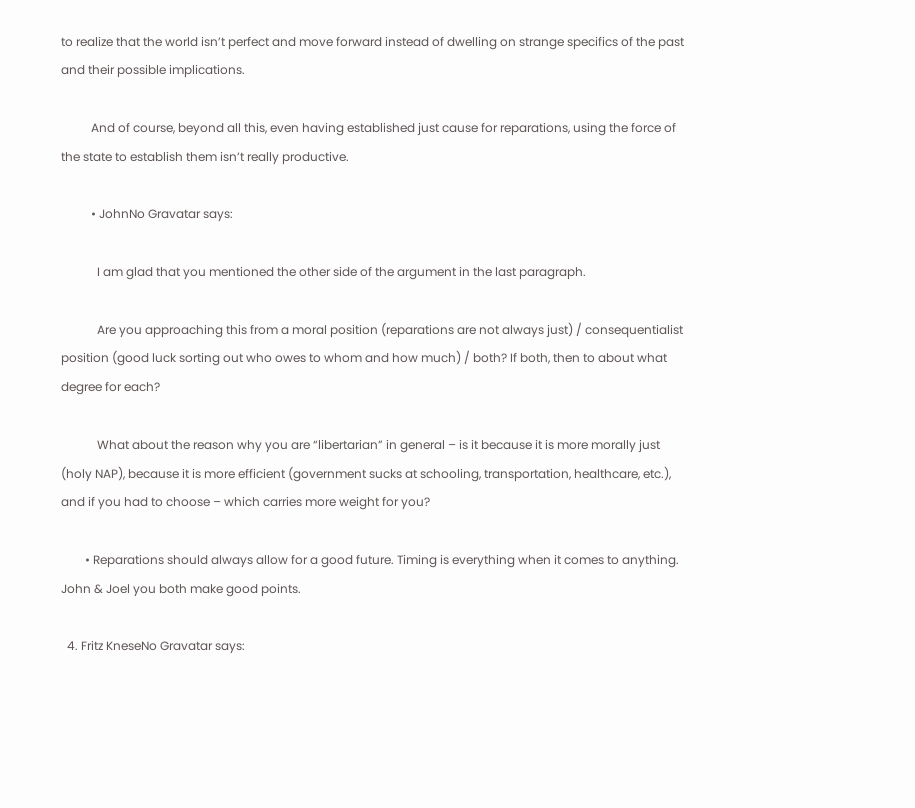to realize that the world isn’t perfect and move forward instead of dwelling on strange specifics of the past and their possible implications.

          And of course, beyond all this, even having established just cause for reparations, using the force of the state to establish them isn’t really productive.

          • JohnNo Gravatar says:

            I am glad that you mentioned the other side of the argument in the last paragraph.

            Are you approaching this from a moral position (reparations are not always just) / consequentialist position (good luck sorting out who owes to whom and how much) / both? If both, then to about what degree for each?

            What about the reason why you are “libertarian” in general – is it because it is more morally just (holy NAP), because it is more efficient (government sucks at schooling, transportation, healthcare, etc.), and if you had to choose – which carries more weight for you?

        • Reparations should always allow for a good future. Timing is everything when it comes to anything. John & Joel you both make good points.

  4. Fritz KneseNo Gravatar says: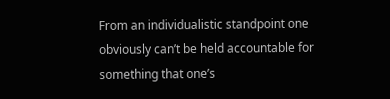From an individualistic standpoint one obviously can’t be held accountable for something that one’s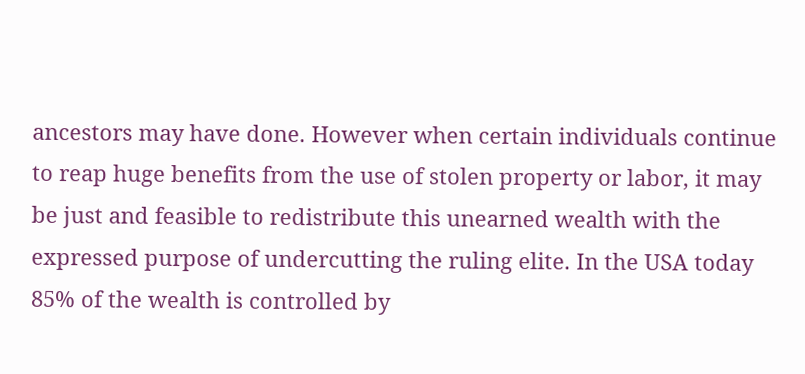ancestors may have done. However when certain individuals continue to reap huge benefits from the use of stolen property or labor, it may be just and feasible to redistribute this unearned wealth with the expressed purpose of undercutting the ruling elite. In the USA today 85% of the wealth is controlled by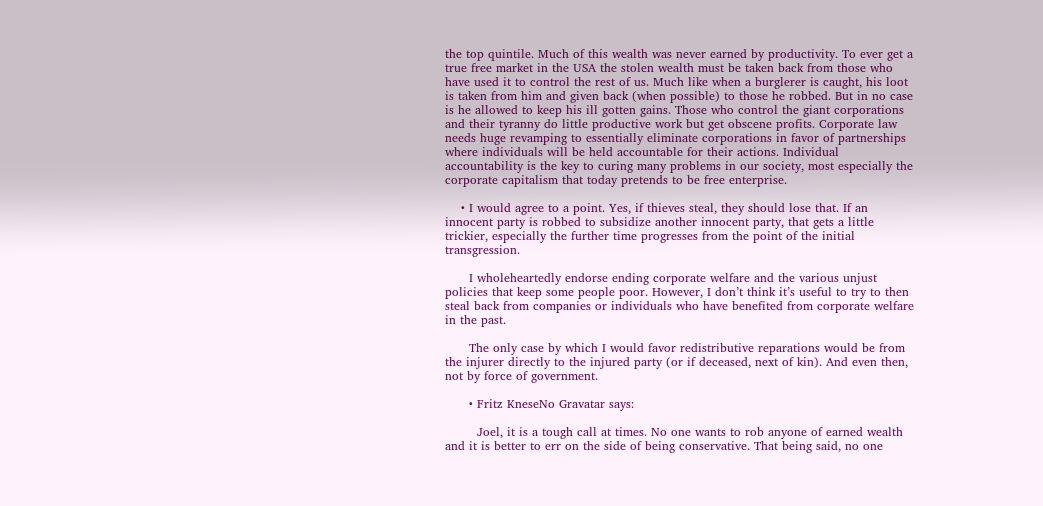the top quintile. Much of this wealth was never earned by productivity. To ever get a true free market in the USA the stolen wealth must be taken back from those who have used it to control the rest of us. Much like when a burglerer is caught, his loot is taken from him and given back (when possible) to those he robbed. But in no case is he allowed to keep his ill gotten gains. Those who control the giant corporations and their tyranny do little productive work but get obscene profits. Corporate law needs huge revamping to essentially eliminate corporations in favor of partnerships where individuals will be held accountable for their actions. Individual accountability is the key to curing many problems in our society, most especially the corporate capitalism that today pretends to be free enterprise.

    • I would agree to a point. Yes, if thieves steal, they should lose that. If an innocent party is robbed to subsidize another innocent party, that gets a little trickier, especially the further time progresses from the point of the initial transgression.

      I wholeheartedly endorse ending corporate welfare and the various unjust policies that keep some people poor. However, I don’t think it’s useful to try to then steal back from companies or individuals who have benefited from corporate welfare in the past.

      The only case by which I would favor redistributive reparations would be from the injurer directly to the injured party (or if deceased, next of kin). And even then, not by force of government.

      • Fritz KneseNo Gravatar says:

        Joel, it is a tough call at times. No one wants to rob anyone of earned wealth and it is better to err on the side of being conservative. That being said, no one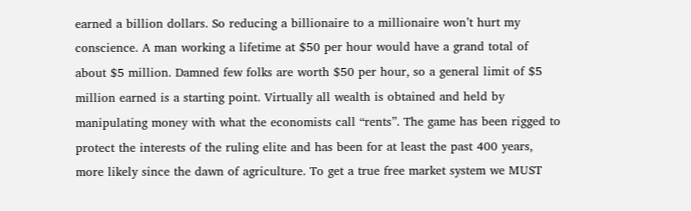earned a billion dollars. So reducing a billionaire to a millionaire won’t hurt my conscience. A man working a lifetime at $50 per hour would have a grand total of about $5 million. Damned few folks are worth $50 per hour, so a general limit of $5 million earned is a starting point. Virtually all wealth is obtained and held by manipulating money with what the economists call “rents”. The game has been rigged to protect the interests of the ruling elite and has been for at least the past 400 years, more likely since the dawn of agriculture. To get a true free market system we MUST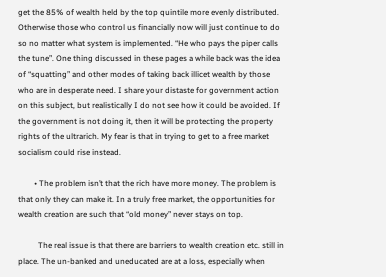get the 85% of wealth held by the top quintile more evenly distributed. Otherwise those who control us financially now will just continue to do so no matter what system is implemented. “He who pays the piper calls the tune”. One thing discussed in these pages a while back was the idea of “squatting” and other modes of taking back illicet wealth by those who are in desperate need. I share your distaste for government action on this subject, but realistically I do not see how it could be avoided. If the government is not doing it, then it will be protecting the property rights of the ultrarich. My fear is that in trying to get to a free market socialism could rise instead.

        • The problem isn’t that the rich have more money. The problem is that only they can make it. In a truly free market, the opportunities for wealth creation are such that “old money” never stays on top.

          The real issue is that there are barriers to wealth creation etc. still in place. The un-banked and uneducated are at a loss, especially when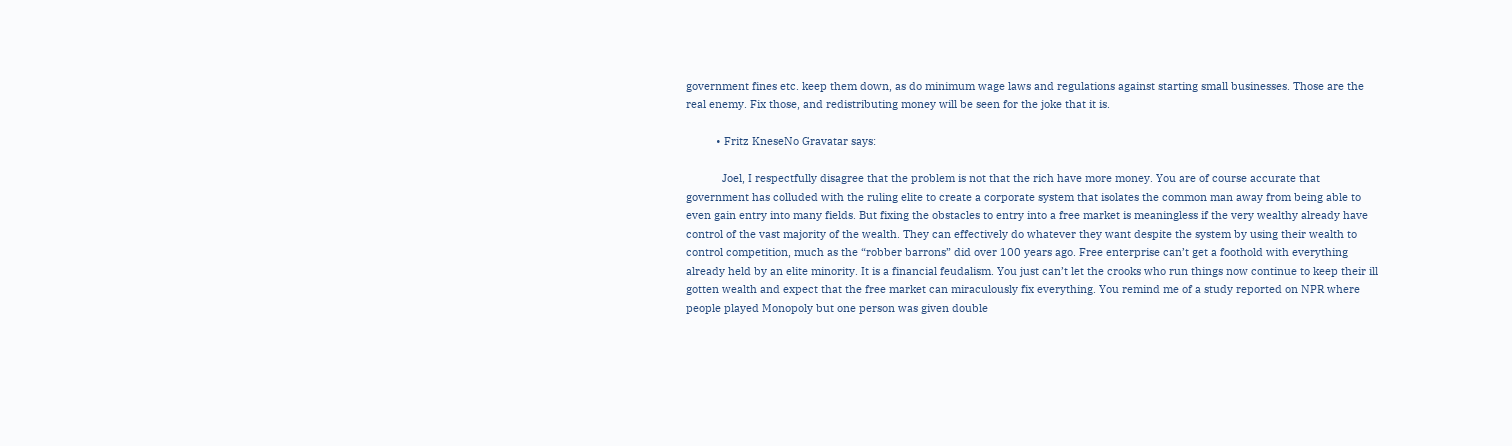government fines etc. keep them down, as do minimum wage laws and regulations against starting small businesses. Those are the real enemy. Fix those, and redistributing money will be seen for the joke that it is.

          • Fritz KneseNo Gravatar says:

            Joel, I respectfully disagree that the problem is not that the rich have more money. You are of course accurate that government has colluded with the ruling elite to create a corporate system that isolates the common man away from being able to even gain entry into many fields. But fixing the obstacles to entry into a free market is meaningless if the very wealthy already have control of the vast majority of the wealth. They can effectively do whatever they want despite the system by using their wealth to control competition, much as the “robber barrons” did over 100 years ago. Free enterprise can’t get a foothold with everything already held by an elite minority. It is a financial feudalism. You just can’t let the crooks who run things now continue to keep their ill gotten wealth and expect that the free market can miraculously fix everything. You remind me of a study reported on NPR where people played Monopoly but one person was given double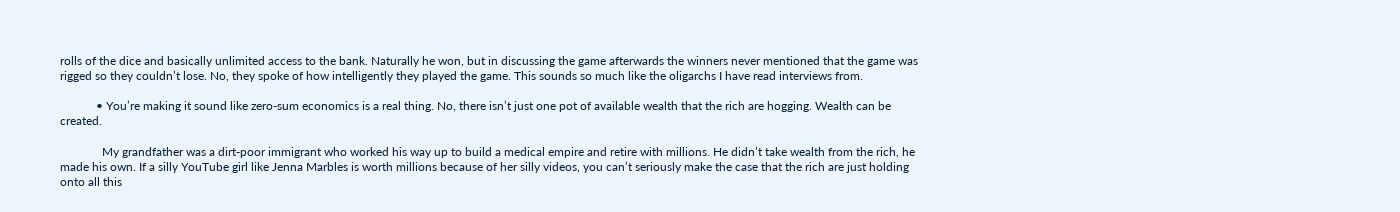rolls of the dice and basically unlimited access to the bank. Naturally he won, but in discussing the game afterwards the winners never mentioned that the game was rigged so they couldn’t lose. No, they spoke of how intelligently they played the game. This sounds so much like the oligarchs I have read interviews from.

            • You’re making it sound like zero-sum economics is a real thing. No, there isn’t just one pot of available wealth that the rich are hogging. Wealth can be created.

              My grandfather was a dirt-poor immigrant who worked his way up to build a medical empire and retire with millions. He didn’t take wealth from the rich, he made his own. If a silly YouTube girl like Jenna Marbles is worth millions because of her silly videos, you can’t seriously make the case that the rich are just holding onto all this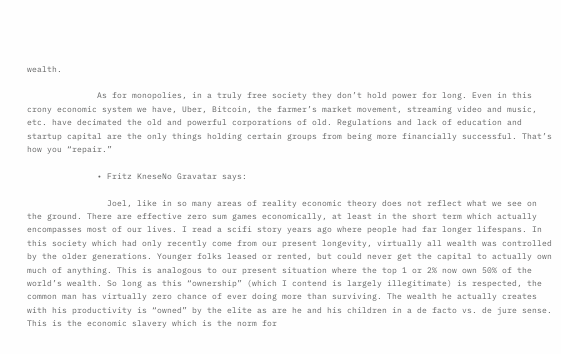wealth.

              As for monopolies, in a truly free society they don’t hold power for long. Even in this crony economic system we have, Uber, Bitcoin, the farmer’s market movement, streaming video and music, etc. have decimated the old and powerful corporations of old. Regulations and lack of education and startup capital are the only things holding certain groups from being more financially successful. That’s how you “repair.”

              • Fritz KneseNo Gravatar says:

                Joel, like in so many areas of reality economic theory does not reflect what we see on the ground. There are effective zero sum games economically, at least in the short term which actually encompasses most of our lives. I read a scifi story years ago where people had far longer lifespans. In this society which had only recently come from our present longevity, virtually all wealth was controlled by the older generations. Younger folks leased or rented, but could never get the capital to actually own much of anything. This is analogous to our present situation where the top 1 or 2% now own 50% of the world’s wealth. So long as this “ownership” (which I contend is largely illegitimate) is respected, the common man has virtually zero chance of ever doing more than surviving. The wealth he actually creates with his productivity is “owned” by the elite as are he and his children in a de facto vs. de jure sense. This is the economic slavery which is the norm for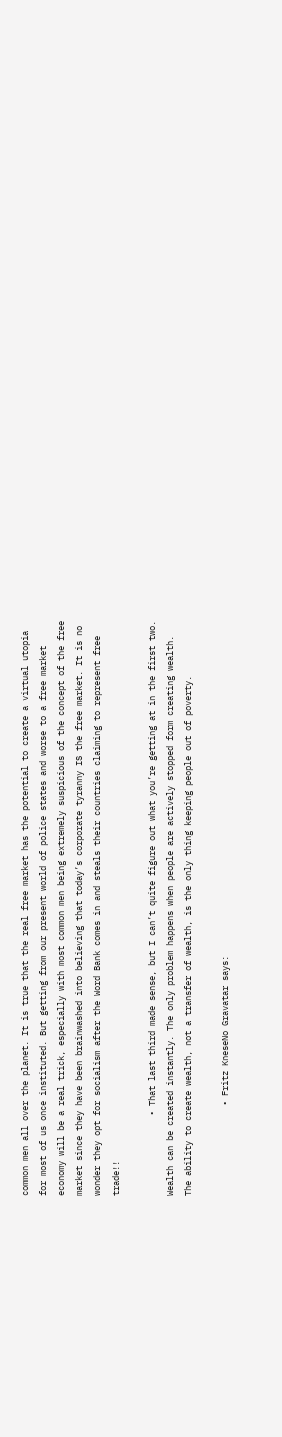common men all over the planet. It is true that the real free market has the potential to create a virtual utopia for most of us once instituted. But getting from our present world of police states and worse to a free market economy will be a real trick, especially with most common men being extremely suspicious of the concept of the free market since they have been brainwashed into believing that today’s corporate tyranny IS the free market. It is no wonder they opt for socialism after the Word Bank comes in and steals their countries claiming to represent free trade!!

                • That last third made sense, but I can’t quite figure out what you’re getting at in the first two. Wealth can be created instantly. The only problem happens when people are actively stopped form creating wealth. The ability to create wealth, not a transfer of wealth, is the only thing keeping people out of poverty.

                  • Fritz KneseNo Gravatar says: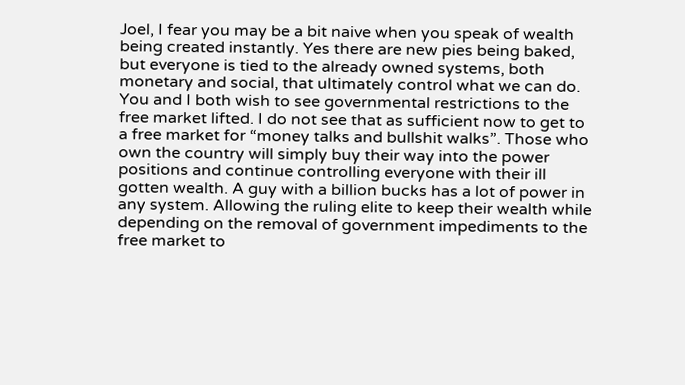Joel, I fear you may be a bit naive when you speak of wealth being created instantly. Yes there are new pies being baked, but everyone is tied to the already owned systems, both monetary and social, that ultimately control what we can do. You and I both wish to see governmental restrictions to the free market lifted. I do not see that as sufficient now to get to a free market for “money talks and bullshit walks”. Those who own the country will simply buy their way into the power positions and continue controlling everyone with their ill gotten wealth. A guy with a billion bucks has a lot of power in any system. Allowing the ruling elite to keep their wealth while depending on the removal of government impediments to the free market to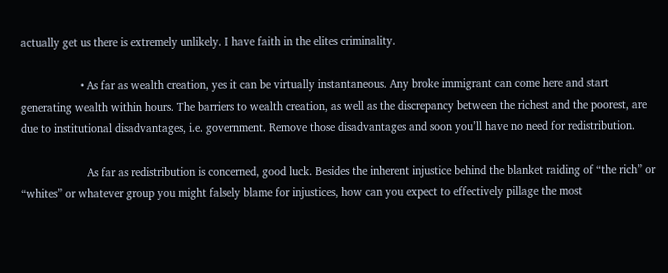actually get us there is extremely unlikely. I have faith in the elites criminality.

                    • As far as wealth creation, yes it can be virtually instantaneous. Any broke immigrant can come here and start generating wealth within hours. The barriers to wealth creation, as well as the discrepancy between the richest and the poorest, are due to institutional disadvantages, i.e. government. Remove those disadvantages and soon you’ll have no need for redistribution.

                      As far as redistribution is concerned, good luck. Besides the inherent injustice behind the blanket raiding of “the rich” or “whites” or whatever group you might falsely blame for injustices, how can you expect to effectively pillage the most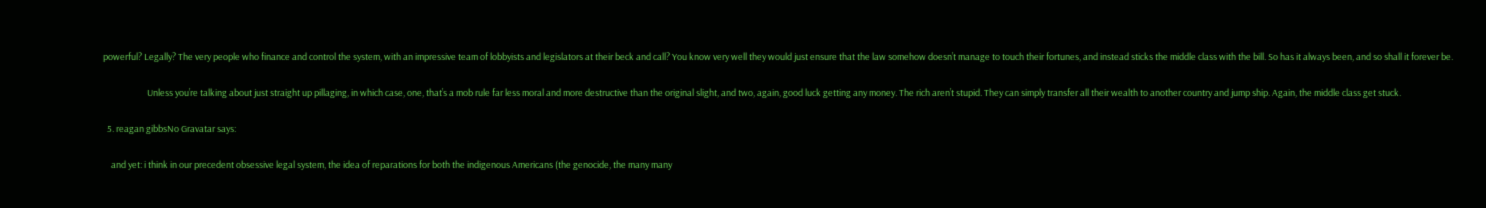powerful? Legally? The very people who finance and control the system, with an impressive team of lobbyists and legislators at their beck and call? You know very well they would just ensure that the law somehow doesn’t manage to touch their fortunes, and instead sticks the middle class with the bill. So has it always been, and so shall it forever be.

                      Unless you’re talking about just straight up pillaging, in which case, one, that’s a mob rule far less moral and more destructive than the original slight, and two, again, good luck getting any money. The rich aren’t stupid. They can simply transfer all their wealth to another country and jump ship. Again, the middle class get stuck.

  5. reagan gibbsNo Gravatar says:

    and yet: i think in our precedent obsessive legal system, the idea of reparations for both the indigenous Americans (the genocide, the many many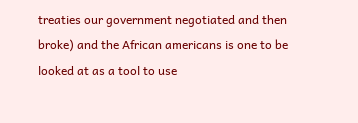treaties our government negotiated and then broke) and the African americans is one to be looked at as a tool to use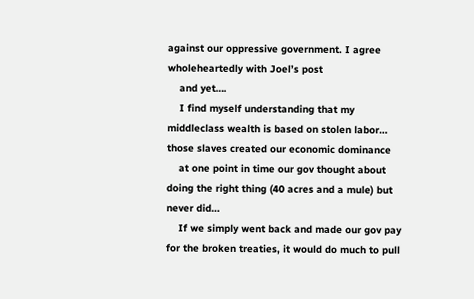against our oppressive government. I agree wholeheartedly with Joel’s post
    and yet….
    I find myself understanding that my middleclass wealth is based on stolen labor… those slaves created our economic dominance
    at one point in time our gov thought about doing the right thing (40 acres and a mule) but never did…
    If we simply went back and made our gov pay for the broken treaties, it would do much to pull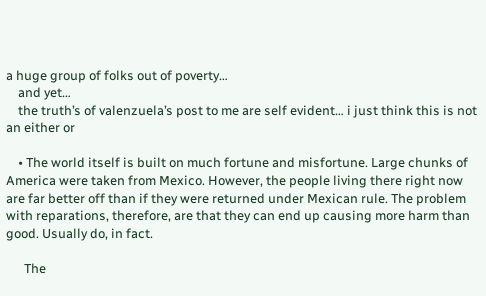a huge group of folks out of poverty…
    and yet…
    the truth’s of valenzuela’s post to me are self evident… i just think this is not an either or

    • The world itself is built on much fortune and misfortune. Large chunks of America were taken from Mexico. However, the people living there right now are far better off than if they were returned under Mexican rule. The problem with reparations, therefore, are that they can end up causing more harm than good. Usually do, in fact.

      The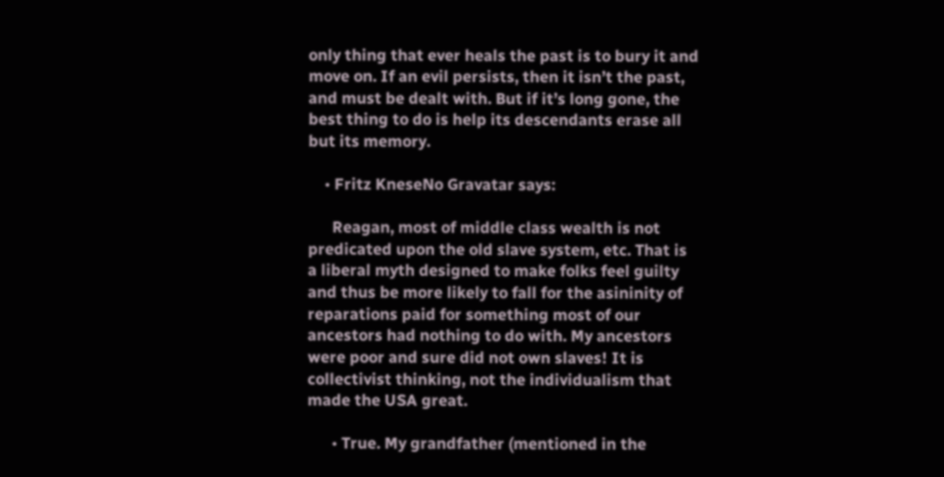only thing that ever heals the past is to bury it and move on. If an evil persists, then it isn’t the past, and must be dealt with. But if it’s long gone, the best thing to do is help its descendants erase all but its memory.

    • Fritz KneseNo Gravatar says:

      Reagan, most of middle class wealth is not predicated upon the old slave system, etc. That is a liberal myth designed to make folks feel guilty and thus be more likely to fall for the asininity of reparations paid for something most of our ancestors had nothing to do with. My ancestors were poor and sure did not own slaves! It is collectivist thinking, not the individualism that made the USA great.

      • True. My grandfather (mentioned in the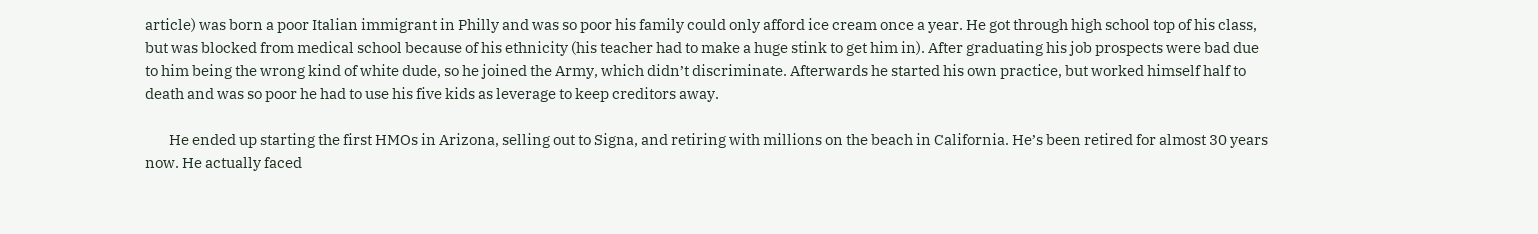article) was born a poor Italian immigrant in Philly and was so poor his family could only afford ice cream once a year. He got through high school top of his class, but was blocked from medical school because of his ethnicity (his teacher had to make a huge stink to get him in). After graduating his job prospects were bad due to him being the wrong kind of white dude, so he joined the Army, which didn’t discriminate. Afterwards he started his own practice, but worked himself half to death and was so poor he had to use his five kids as leverage to keep creditors away.

        He ended up starting the first HMOs in Arizona, selling out to Signa, and retiring with millions on the beach in California. He’s been retired for almost 30 years now. He actually faced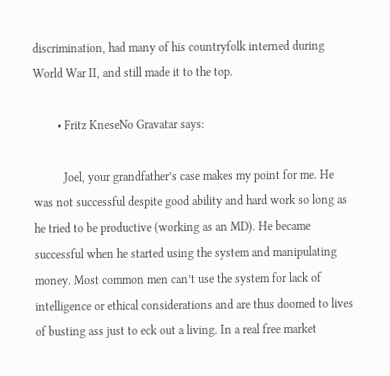discrimination, had many of his countryfolk interned during World War II, and still made it to the top.

        • Fritz KneseNo Gravatar says:

          Joel, your grandfather’s case makes my point for me. He was not successful despite good ability and hard work so long as he tried to be productive (working as an MD). He became successful when he started using the system and manipulating money. Most common men can’t use the system for lack of intelligence or ethical considerations and are thus doomed to lives of busting ass just to eck out a living. In a real free market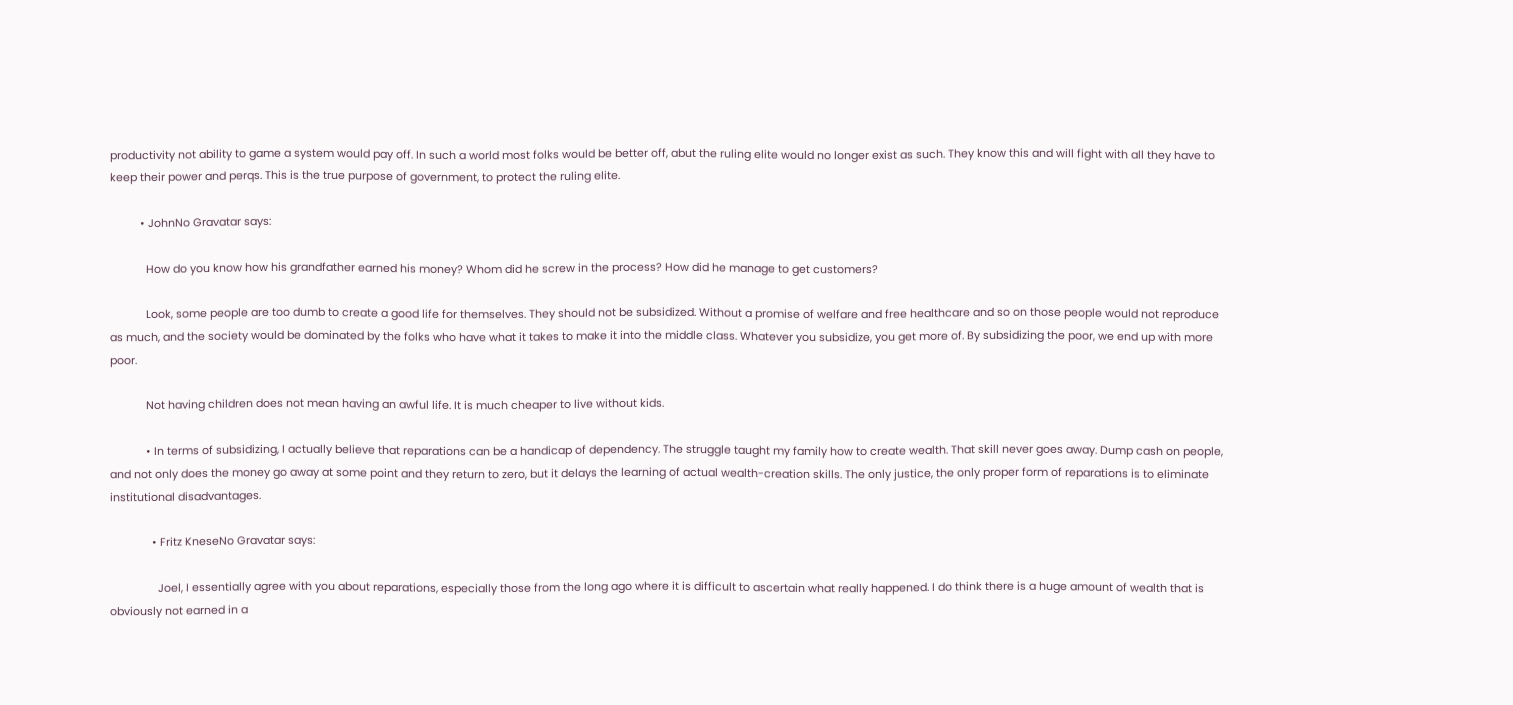productivity not ability to game a system would pay off. In such a world most folks would be better off, abut the ruling elite would no longer exist as such. They know this and will fight with all they have to keep their power and perqs. This is the true purpose of government, to protect the ruling elite.

          • JohnNo Gravatar says:

            How do you know how his grandfather earned his money? Whom did he screw in the process? How did he manage to get customers?

            Look, some people are too dumb to create a good life for themselves. They should not be subsidized. Without a promise of welfare and free healthcare and so on those people would not reproduce as much, and the society would be dominated by the folks who have what it takes to make it into the middle class. Whatever you subsidize, you get more of. By subsidizing the poor, we end up with more poor.

            Not having children does not mean having an awful life. It is much cheaper to live without kids.

            • In terms of subsidizing, I actually believe that reparations can be a handicap of dependency. The struggle taught my family how to create wealth. That skill never goes away. Dump cash on people, and not only does the money go away at some point and they return to zero, but it delays the learning of actual wealth-creation skills. The only justice, the only proper form of reparations is to eliminate institutional disadvantages.

              • Fritz KneseNo Gravatar says:

                Joel, I essentially agree with you about reparations, especially those from the long ago where it is difficult to ascertain what really happened. I do think there is a huge amount of wealth that is obviously not earned in a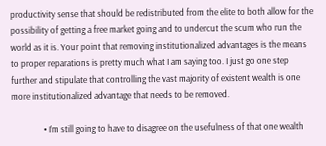productivity sense that should be redistributed from the elite to both allow for the possibility of getting a free market going and to undercut the scum who run the world as it is. Your point that removing institutionalized advantages is the means to proper reparations is pretty much what I am saying too. I just go one step further and stipulate that controlling the vast majority of existent wealth is one more institutionalized advantage that needs to be removed.

                • I’m still going to have to disagree on the usefulness of that one wealth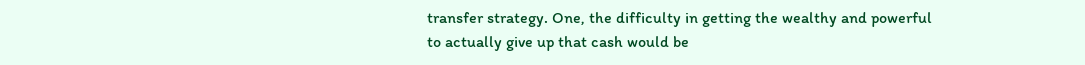transfer strategy. One, the difficulty in getting the wealthy and powerful to actually give up that cash would be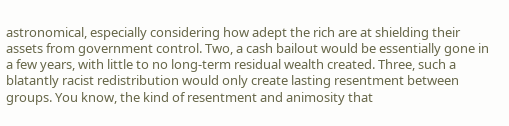astronomical, especially considering how adept the rich are at shielding their assets from government control. Two, a cash bailout would be essentially gone in a few years, with little to no long-term residual wealth created. Three, such a blatantly racist redistribution would only create lasting resentment between groups. You know, the kind of resentment and animosity that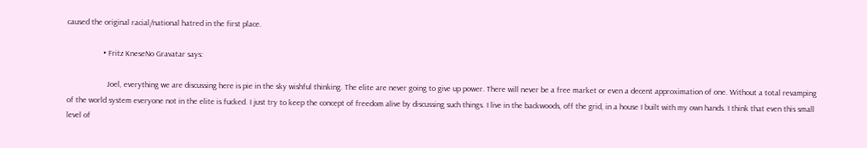caused the original racial/national hatred in the first place.

                  • Fritz KneseNo Gravatar says:

                    Joel, everything we are discussing here is pie in the sky wishful thinking. The elite are never going to give up power. There will never be a free market or even a decent approximation of one. Without a total revamping of the world system everyone not in the elite is fucked. I just try to keep the concept of freedom alive by discussing such things. I live in the backwoods, off the grid, in a house I built with my own hands. I think that even this small level of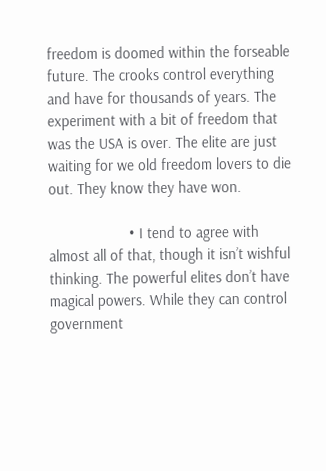freedom is doomed within the forseable future. The crooks control everything and have for thousands of years. The experiment with a bit of freedom that was the USA is over. The elite are just waiting for we old freedom lovers to die out. They know they have won.

                    • I tend to agree with almost all of that, though it isn’t wishful thinking. The powerful elites don’t have magical powers. While they can control government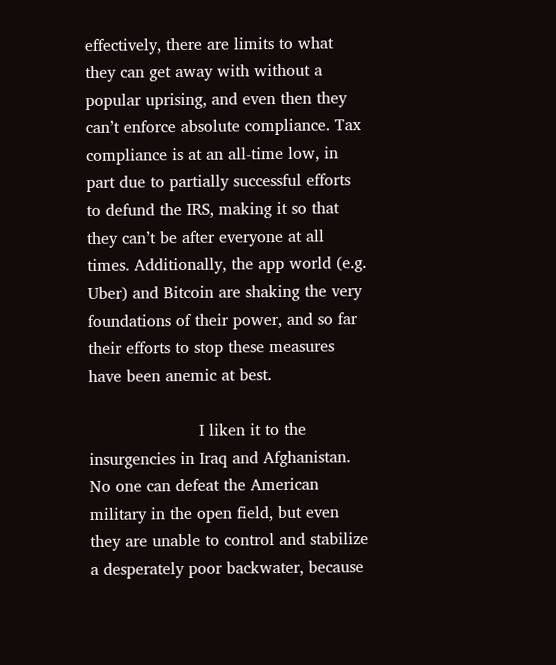effectively, there are limits to what they can get away with without a popular uprising, and even then they can’t enforce absolute compliance. Tax compliance is at an all-time low, in part due to partially successful efforts to defund the IRS, making it so that they can’t be after everyone at all times. Additionally, the app world (e.g. Uber) and Bitcoin are shaking the very foundations of their power, and so far their efforts to stop these measures have been anemic at best.

                      I liken it to the insurgencies in Iraq and Afghanistan. No one can defeat the American military in the open field, but even they are unable to control and stabilize a desperately poor backwater, because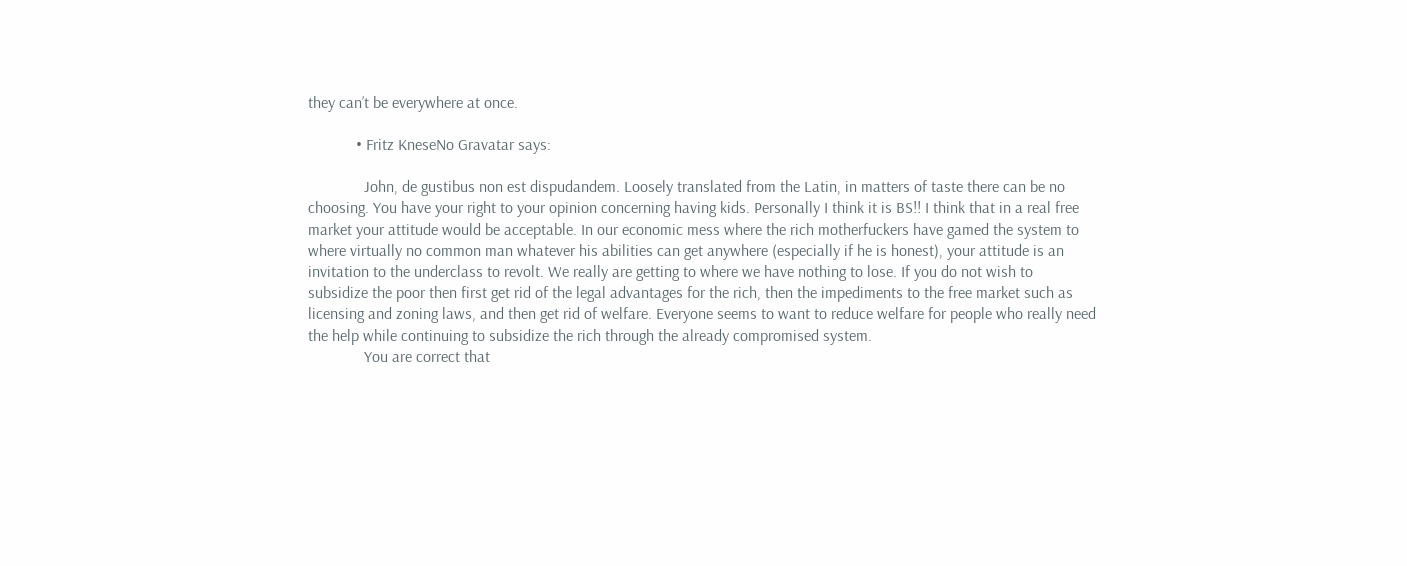they can’t be everywhere at once.

            • Fritz KneseNo Gravatar says:

              John, de gustibus non est dispudandem. Loosely translated from the Latin, in matters of taste there can be no choosing. You have your right to your opinion concerning having kids. Personally I think it is BS!! I think that in a real free market your attitude would be acceptable. In our economic mess where the rich motherfuckers have gamed the system to where virtually no common man whatever his abilities can get anywhere (especially if he is honest), your attitude is an invitation to the underclass to revolt. We really are getting to where we have nothing to lose. If you do not wish to subsidize the poor then first get rid of the legal advantages for the rich, then the impediments to the free market such as licensing and zoning laws, and then get rid of welfare. Everyone seems to want to reduce welfare for people who really need the help while continuing to subsidize the rich through the already compromised system.
              You are correct that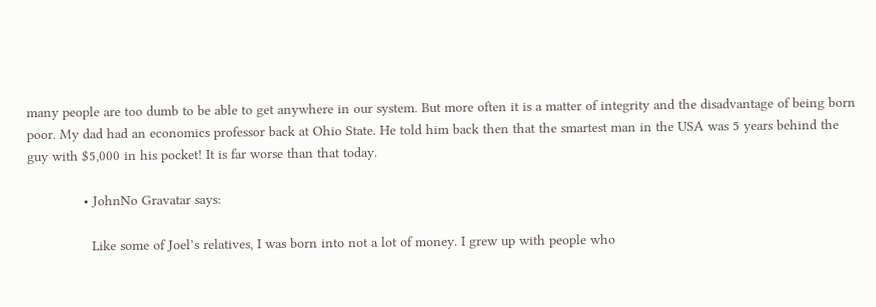many people are too dumb to be able to get anywhere in our system. But more often it is a matter of integrity and the disadvantage of being born poor. My dad had an economics professor back at Ohio State. He told him back then that the smartest man in the USA was 5 years behind the guy with $5,000 in his pocket! It is far worse than that today.

              • JohnNo Gravatar says:

                Like some of Joel’s relatives, I was born into not a lot of money. I grew up with people who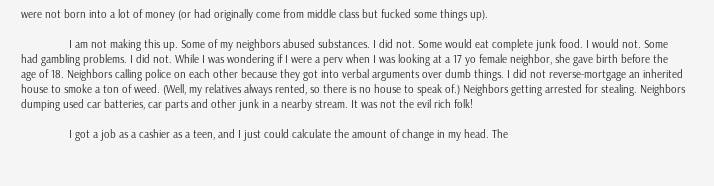were not born into a lot of money (or had originally come from middle class but fucked some things up).

                I am not making this up. Some of my neighbors abused substances. I did not. Some would eat complete junk food. I would not. Some had gambling problems. I did not. While I was wondering if I were a perv when I was looking at a 17 yo female neighbor, she gave birth before the age of 18. Neighbors calling police on each other because they got into verbal arguments over dumb things. I did not reverse-mortgage an inherited house to smoke a ton of weed. (Well, my relatives always rented, so there is no house to speak of.) Neighbors getting arrested for stealing. Neighbors dumping used car batteries, car parts and other junk in a nearby stream. It was not the evil rich folk!

                I got a job as a cashier as a teen, and I just could calculate the amount of change in my head. The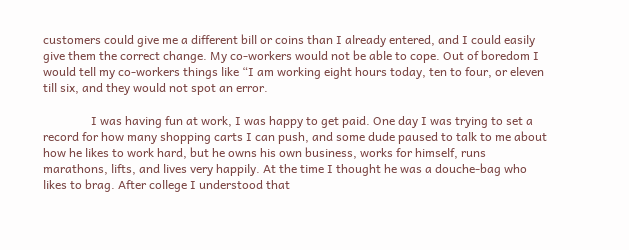customers could give me a different bill or coins than I already entered, and I could easily give them the correct change. My co-workers would not be able to cope. Out of boredom I would tell my co-workers things like “I am working eight hours today, ten to four, or eleven till six, and they would not spot an error.

                I was having fun at work, I was happy to get paid. One day I was trying to set a record for how many shopping carts I can push, and some dude paused to talk to me about how he likes to work hard, but he owns his own business, works for himself, runs marathons, lifts, and lives very happily. At the time I thought he was a douche-bag who likes to brag. After college I understood that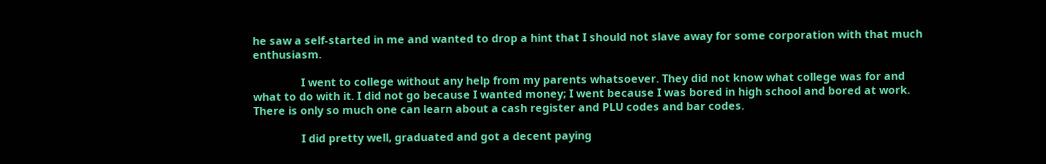he saw a self-started in me and wanted to drop a hint that I should not slave away for some corporation with that much enthusiasm.

                I went to college without any help from my parents whatsoever. They did not know what college was for and what to do with it. I did not go because I wanted money; I went because I was bored in high school and bored at work. There is only so much one can learn about a cash register and PLU codes and bar codes.

                I did pretty well, graduated and got a decent paying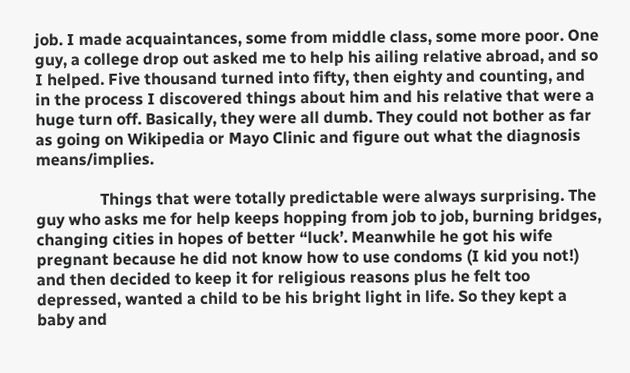job. I made acquaintances, some from middle class, some more poor. One guy, a college drop out asked me to help his ailing relative abroad, and so I helped. Five thousand turned into fifty, then eighty and counting, and in the process I discovered things about him and his relative that were a huge turn off. Basically, they were all dumb. They could not bother as far as going on Wikipedia or Mayo Clinic and figure out what the diagnosis means/implies.

                Things that were totally predictable were always surprising. The guy who asks me for help keeps hopping from job to job, burning bridges, changing cities in hopes of better “luck’. Meanwhile he got his wife pregnant because he did not know how to use condoms (I kid you not!) and then decided to keep it for religious reasons plus he felt too depressed, wanted a child to be his bright light in life. So they kept a baby and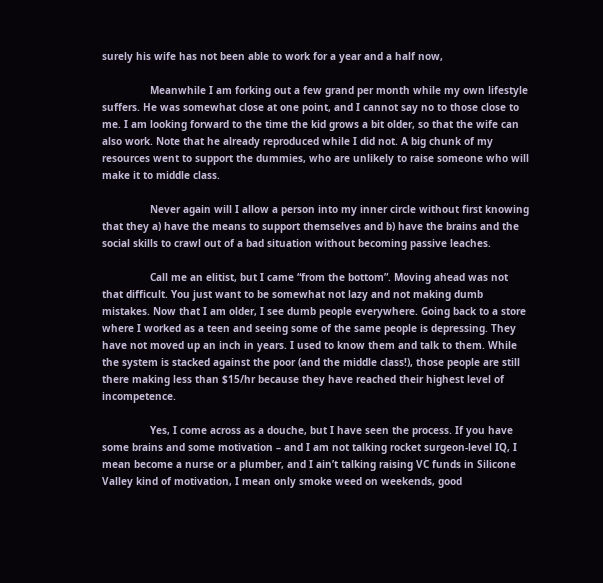surely his wife has not been able to work for a year and a half now,

                Meanwhile I am forking out a few grand per month while my own lifestyle suffers. He was somewhat close at one point, and I cannot say no to those close to me. I am looking forward to the time the kid grows a bit older, so that the wife can also work. Note that he already reproduced while I did not. A big chunk of my resources went to support the dummies, who are unlikely to raise someone who will make it to middle class.

                Never again will I allow a person into my inner circle without first knowing that they a) have the means to support themselves and b) have the brains and the social skills to crawl out of a bad situation without becoming passive leaches.

                Call me an elitist, but I came “from the bottom”. Moving ahead was not that difficult. You just want to be somewhat not lazy and not making dumb mistakes. Now that I am older, I see dumb people everywhere. Going back to a store where I worked as a teen and seeing some of the same people is depressing. They have not moved up an inch in years. I used to know them and talk to them. While the system is stacked against the poor (and the middle class!), those people are still there making less than $15/hr because they have reached their highest level of incompetence.

                Yes, I come across as a douche, but I have seen the process. If you have some brains and some motivation – and I am not talking rocket surgeon-level IQ, I mean become a nurse or a plumber, and I ain’t talking raising VC funds in Silicone Valley kind of motivation, I mean only smoke weed on weekends, good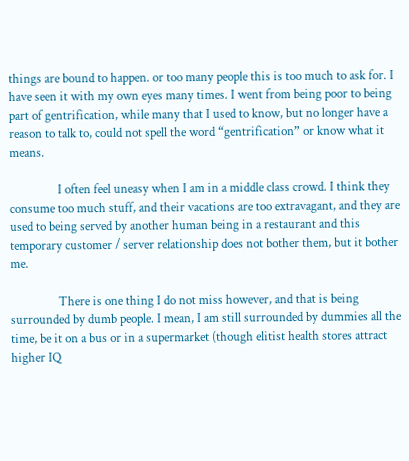things are bound to happen. or too many people this is too much to ask for. I have seen it with my own eyes many times. I went from being poor to being part of gentrification, while many that I used to know, but no longer have a reason to talk to, could not spell the word “gentrification” or know what it means.

                I often feel uneasy when I am in a middle class crowd. I think they consume too much stuff, and their vacations are too extravagant, and they are used to being served by another human being in a restaurant and this temporary customer / server relationship does not bother them, but it bother me.

                There is one thing I do not miss however, and that is being surrounded by dumb people. I mean, I am still surrounded by dummies all the time, be it on a bus or in a supermarket (though elitist health stores attract higher IQ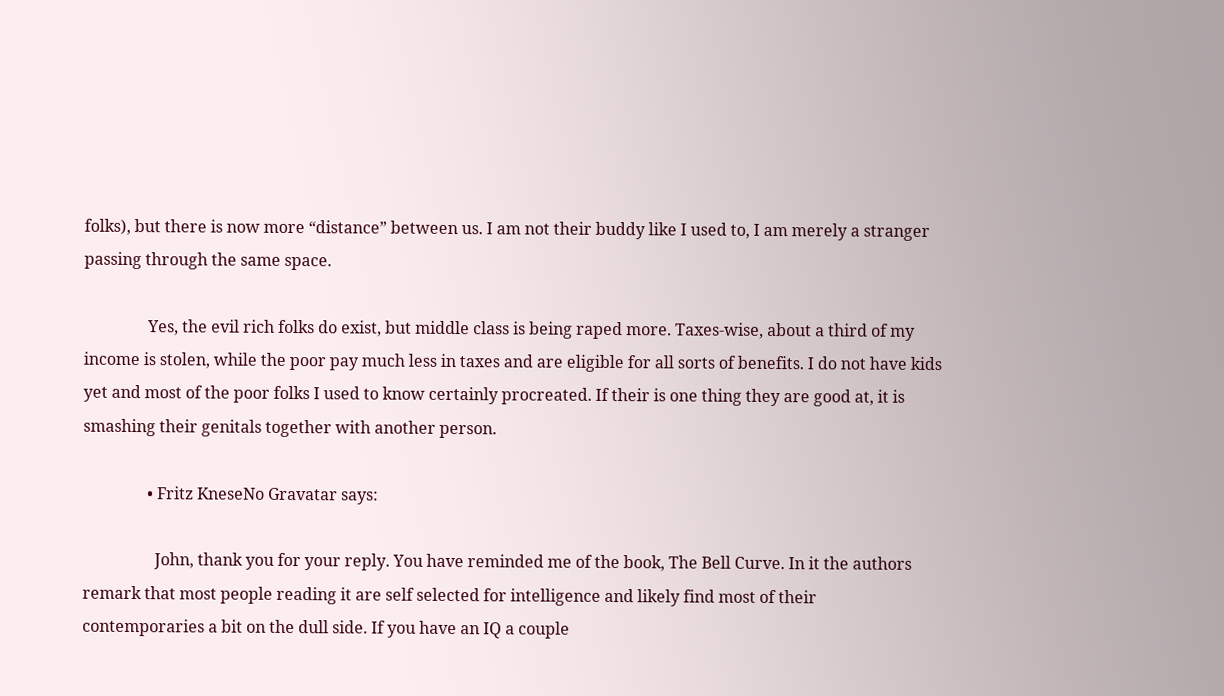folks), but there is now more “distance” between us. I am not their buddy like I used to, I am merely a stranger passing through the same space.

                Yes, the evil rich folks do exist, but middle class is being raped more. Taxes-wise, about a third of my income is stolen, while the poor pay much less in taxes and are eligible for all sorts of benefits. I do not have kids yet and most of the poor folks I used to know certainly procreated. If their is one thing they are good at, it is smashing their genitals together with another person.

                • Fritz KneseNo Gravatar says:

                  John, thank you for your reply. You have reminded me of the book, The Bell Curve. In it the authors remark that most people reading it are self selected for intelligence and likely find most of their contemporaries a bit on the dull side. If you have an IQ a couple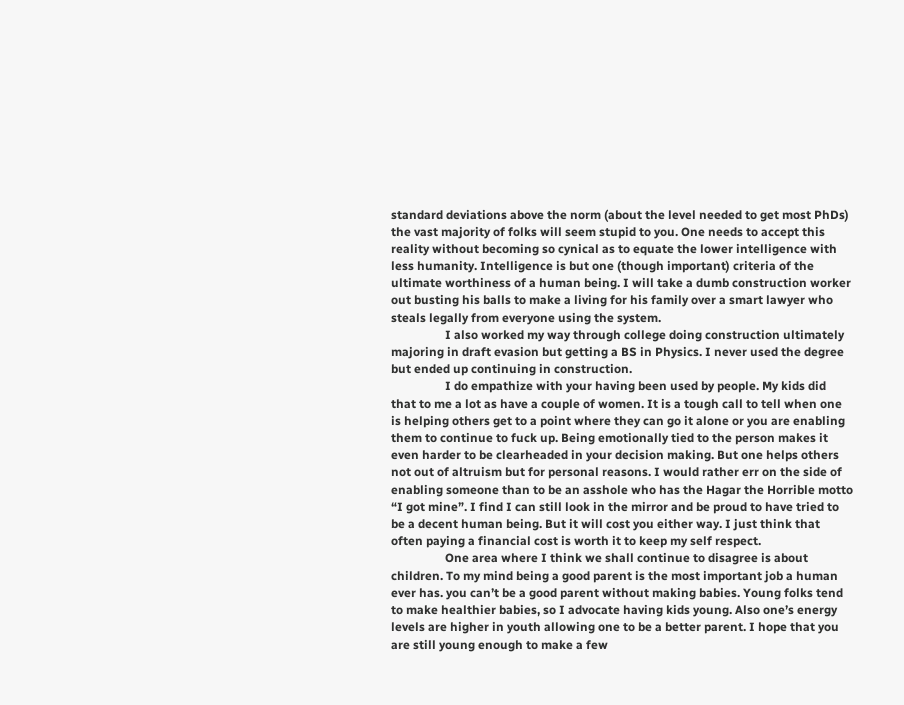standard deviations above the norm (about the level needed to get most PhDs) the vast majority of folks will seem stupid to you. One needs to accept this reality without becoming so cynical as to equate the lower intelligence with less humanity. Intelligence is but one (though important) criteria of the ultimate worthiness of a human being. I will take a dumb construction worker out busting his balls to make a living for his family over a smart lawyer who steals legally from everyone using the system.
                  I also worked my way through college doing construction ultimately majoring in draft evasion but getting a BS in Physics. I never used the degree but ended up continuing in construction.
                  I do empathize with your having been used by people. My kids did that to me a lot as have a couple of women. It is a tough call to tell when one is helping others get to a point where they can go it alone or you are enabling them to continue to fuck up. Being emotionally tied to the person makes it even harder to be clearheaded in your decision making. But one helps others not out of altruism but for personal reasons. I would rather err on the side of enabling someone than to be an asshole who has the Hagar the Horrible motto “I got mine”. I find I can still look in the mirror and be proud to have tried to be a decent human being. But it will cost you either way. I just think that often paying a financial cost is worth it to keep my self respect.
                  One area where I think we shall continue to disagree is about children. To my mind being a good parent is the most important job a human ever has. you can’t be a good parent without making babies. Young folks tend to make healthier babies, so I advocate having kids young. Also one’s energy levels are higher in youth allowing one to be a better parent. I hope that you are still young enough to make a few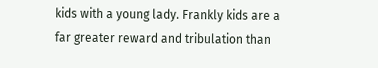kids with a young lady. Frankly kids are a far greater reward and tribulation than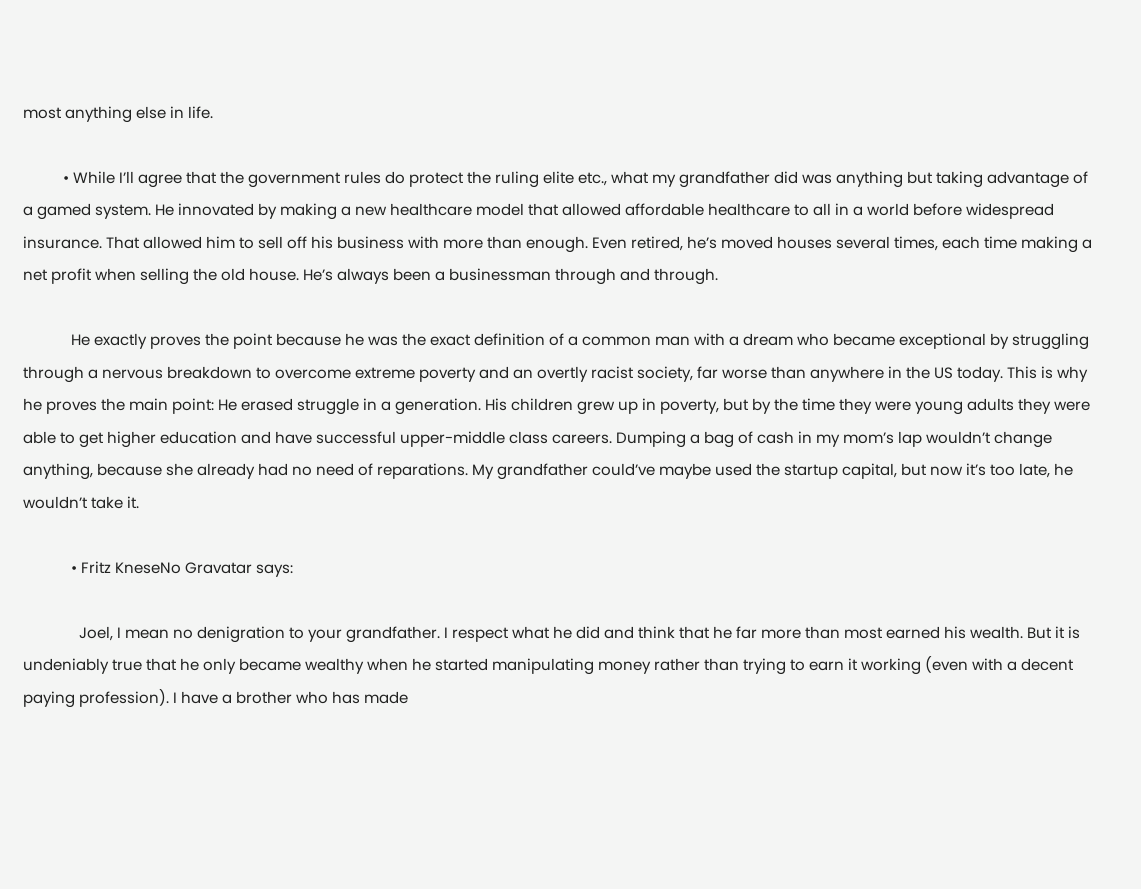most anything else in life.

          • While I’ll agree that the government rules do protect the ruling elite etc., what my grandfather did was anything but taking advantage of a gamed system. He innovated by making a new healthcare model that allowed affordable healthcare to all in a world before widespread insurance. That allowed him to sell off his business with more than enough. Even retired, he’s moved houses several times, each time making a net profit when selling the old house. He’s always been a businessman through and through.

            He exactly proves the point because he was the exact definition of a common man with a dream who became exceptional by struggling through a nervous breakdown to overcome extreme poverty and an overtly racist society, far worse than anywhere in the US today. This is why he proves the main point: He erased struggle in a generation. His children grew up in poverty, but by the time they were young adults they were able to get higher education and have successful upper-middle class careers. Dumping a bag of cash in my mom’s lap wouldn’t change anything, because she already had no need of reparations. My grandfather could’ve maybe used the startup capital, but now it’s too late, he wouldn’t take it.

            • Fritz KneseNo Gravatar says:

              Joel, I mean no denigration to your grandfather. I respect what he did and think that he far more than most earned his wealth. But it is undeniably true that he only became wealthy when he started manipulating money rather than trying to earn it working (even with a decent paying profession). I have a brother who has made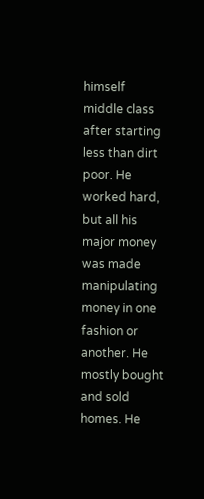himself middle class after starting less than dirt poor. He worked hard, but all his major money was made manipulating money in one fashion or another. He mostly bought and sold homes. He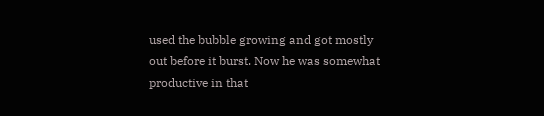used the bubble growing and got mostly out before it burst. Now he was somewhat productive in that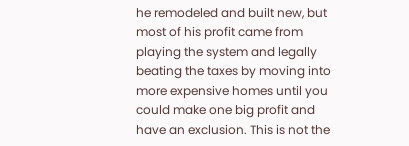he remodeled and built new, but most of his profit came from playing the system and legally beating the taxes by moving into more expensive homes until you could make one big profit and have an exclusion. This is not the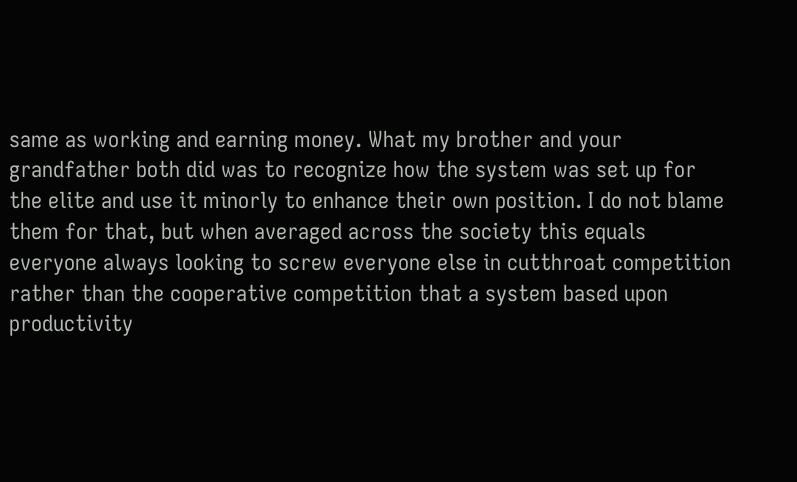same as working and earning money. What my brother and your grandfather both did was to recognize how the system was set up for the elite and use it minorly to enhance their own position. I do not blame them for that, but when averaged across the society this equals everyone always looking to screw everyone else in cutthroat competition rather than the cooperative competition that a system based upon productivity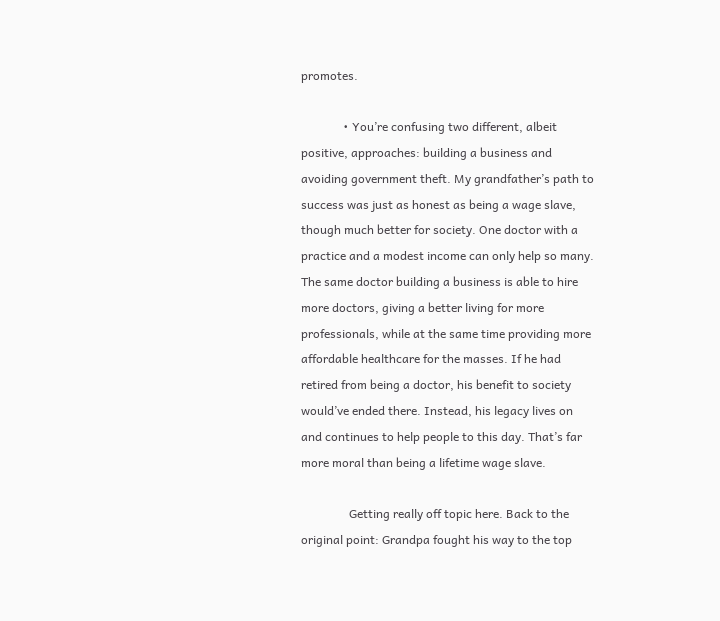promotes.

              • You’re confusing two different, albeit positive, approaches: building a business and avoiding government theft. My grandfather’s path to success was just as honest as being a wage slave, though much better for society. One doctor with a practice and a modest income can only help so many. The same doctor building a business is able to hire more doctors, giving a better living for more professionals, while at the same time providing more affordable healthcare for the masses. If he had retired from being a doctor, his benefit to society would’ve ended there. Instead, his legacy lives on and continues to help people to this day. That’s far more moral than being a lifetime wage slave.

                Getting really off topic here. Back to the original point: Grandpa fought his way to the top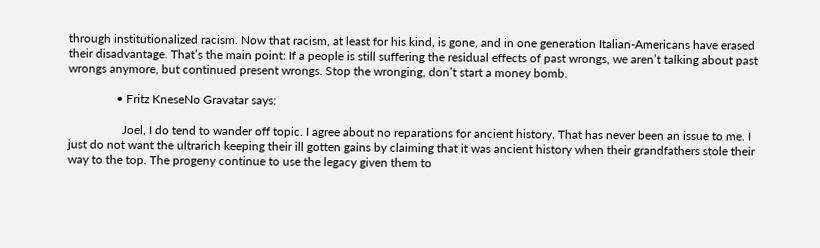through institutionalized racism. Now that racism, at least for his kind, is gone, and in one generation Italian-Americans have erased their disadvantage. That’s the main point: If a people is still suffering the residual effects of past wrongs, we aren’t talking about past wrongs anymore, but continued present wrongs. Stop the wronging, don’t start a money bomb.

                • Fritz KneseNo Gravatar says:

                  Joel, I do tend to wander off topic. I agree about no reparations for ancient history. That has never been an issue to me. I just do not want the ultrarich keeping their ill gotten gains by claiming that it was ancient history when their grandfathers stole their way to the top. The progeny continue to use the legacy given them to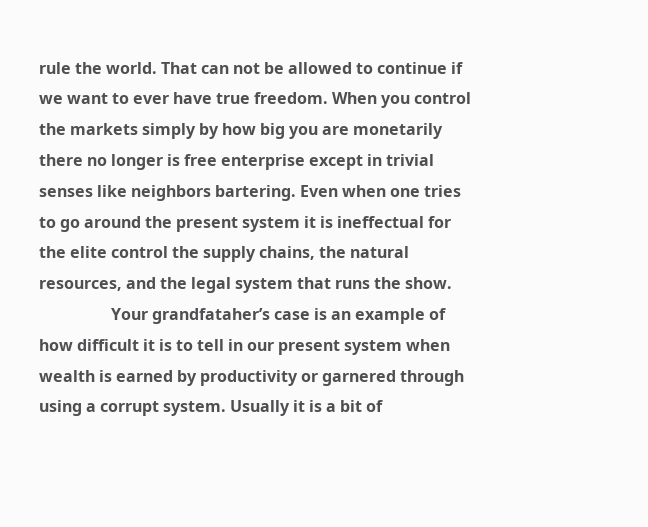rule the world. That can not be allowed to continue if we want to ever have true freedom. When you control the markets simply by how big you are monetarily there no longer is free enterprise except in trivial senses like neighbors bartering. Even when one tries to go around the present system it is ineffectual for the elite control the supply chains, the natural resources, and the legal system that runs the show.
                  Your grandfataher’s case is an example of how difficult it is to tell in our present system when wealth is earned by productivity or garnered through using a corrupt system. Usually it is a bit of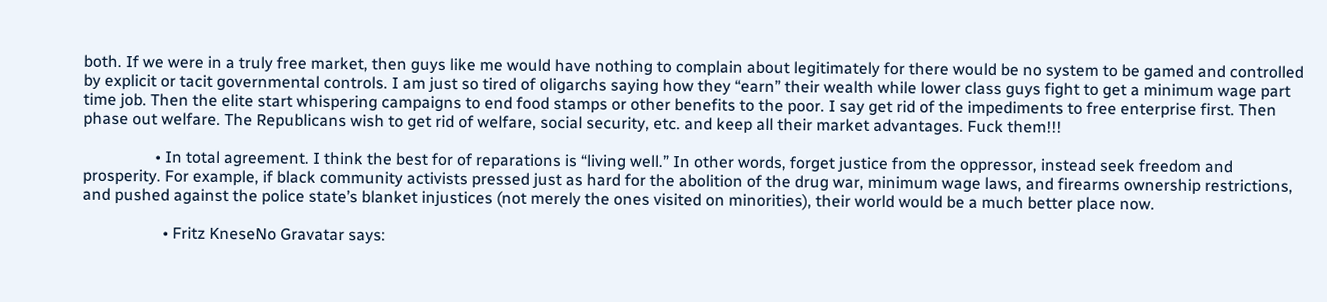both. If we were in a truly free market, then guys like me would have nothing to complain about legitimately for there would be no system to be gamed and controlled by explicit or tacit governmental controls. I am just so tired of oligarchs saying how they “earn” their wealth while lower class guys fight to get a minimum wage part time job. Then the elite start whispering campaigns to end food stamps or other benefits to the poor. I say get rid of the impediments to free enterprise first. Then phase out welfare. The Republicans wish to get rid of welfare, social security, etc. and keep all their market advantages. Fuck them!!!

                  • In total agreement. I think the best for of reparations is “living well.” In other words, forget justice from the oppressor, instead seek freedom and prosperity. For example, if black community activists pressed just as hard for the abolition of the drug war, minimum wage laws, and firearms ownership restrictions, and pushed against the police state’s blanket injustices (not merely the ones visited on minorities), their world would be a much better place now.

                    • Fritz KneseNo Gravatar says: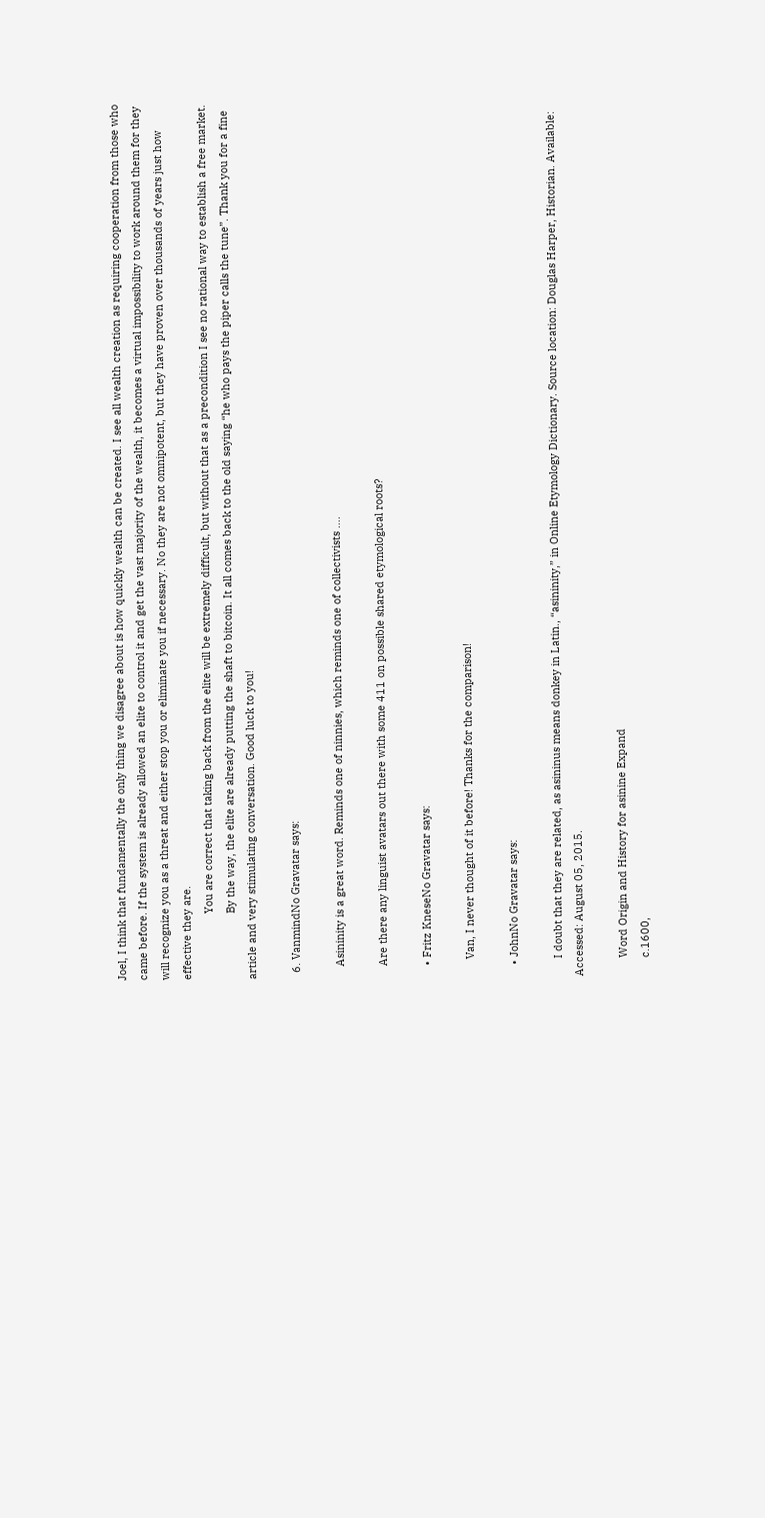Joel, I think that fundamentally the only thing we disagree about is how quickly wealth can be created. I see all wealth creation as requiring cooperation from those who came before. If the system is already allowed an elite to control it and get the vast majority of the wealth, it becomes a virtual impossibility to work around them for they will recognize you as a threat and either stop you or eliminate you if necessary. No they are not omnipotent, but they have proven over thousands of years just how effective they are.
                      You are correct that taking back from the elite will be extremely difficult, but without that as a precondition I see no rational way to establish a free market.
                      By the way, the elite are already putting the shaft to bitcoin. It all comes back to the old saying “he who pays the piper calls the tune”. Thank you for a fine article and very stimulating conversation. Good luck to you!

  6. VanmindNo Gravatar says:

    Asininity is a great word. Reminds one of ninnies, which reminds one of collectivists ….

    Are there any linguist avatars out there with some 411 on possible shared etymological roots?

    • Fritz KneseNo Gravatar says:

      Van, I never thought of it before! Thanks for the comparison!

    • JohnNo Gravatar says:

      I doubt that they are related, as asininus means donkey in Latin., “asininity,” in Online Etymology Dictionary. Source location: Douglas Harper, Historian. Available: Accessed: August 05, 2015.

      Word Origin and History for asinine Expand
      c.1600,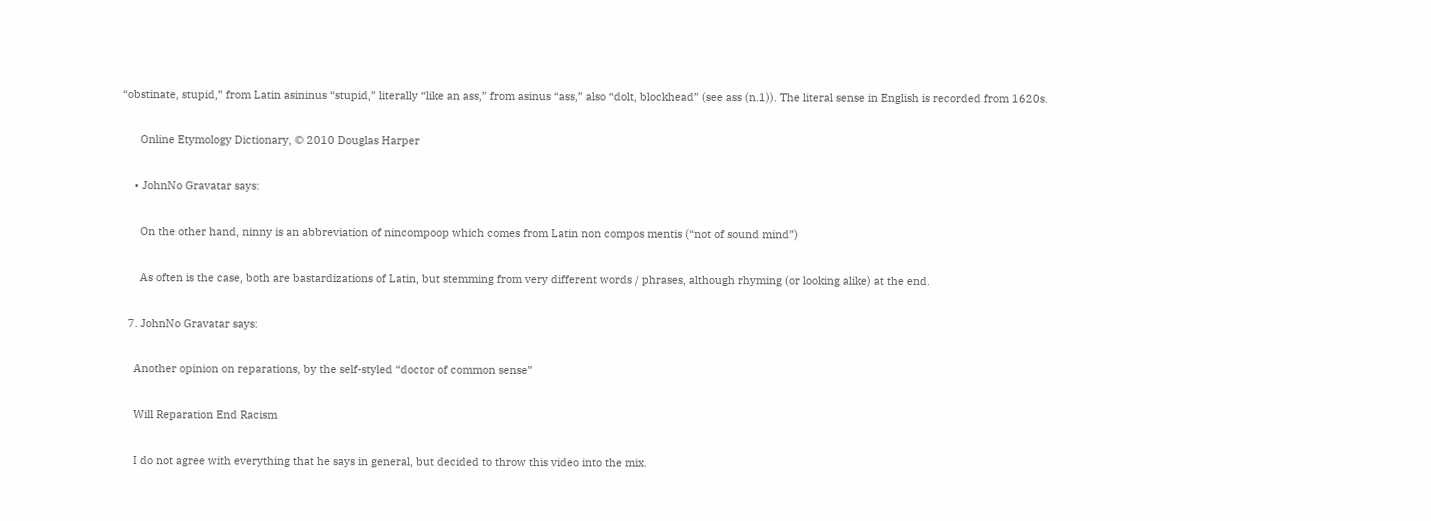“obstinate, stupid,” from Latin asininus “stupid,” literally “like an ass,” from asinus “ass,” also “dolt, blockhead” (see ass (n.1)). The literal sense in English is recorded from 1620s.

      Online Etymology Dictionary, © 2010 Douglas Harper

    • JohnNo Gravatar says:

      On the other hand, ninny is an abbreviation of nincompoop which comes from Latin non compos mentis (“not of sound mind”)

      As often is the case, both are bastardizations of Latin, but stemming from very different words / phrases, although rhyming (or looking alike) at the end.

  7. JohnNo Gravatar says:

    Another opinion on reparations, by the self-styled “doctor of common sense”

    Will Reparation End Racism

    I do not agree with everything that he says in general, but decided to throw this video into the mix.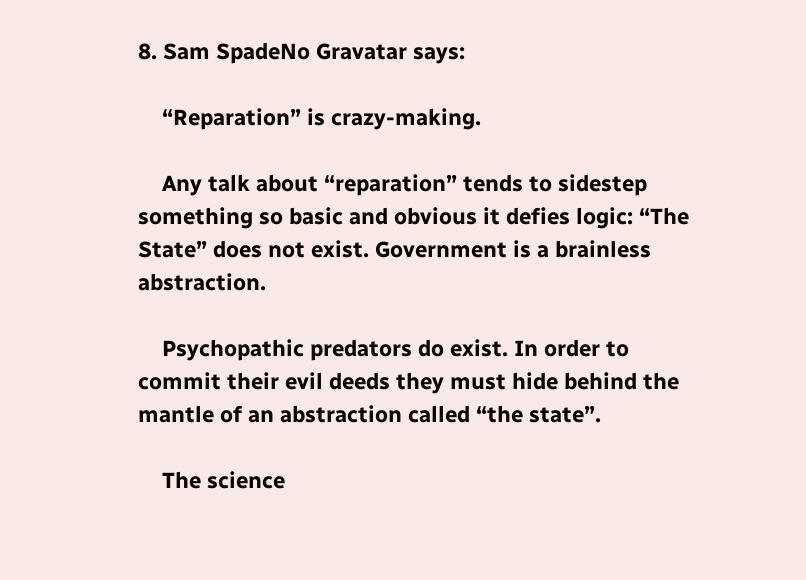8. Sam SpadeNo Gravatar says:

    “Reparation” is crazy-making.

    Any talk about “reparation” tends to sidestep something so basic and obvious it defies logic: “The State” does not exist. Government is a brainless abstraction.

    Psychopathic predators do exist. In order to commit their evil deeds they must hide behind the mantle of an abstraction called “the state”.

    The science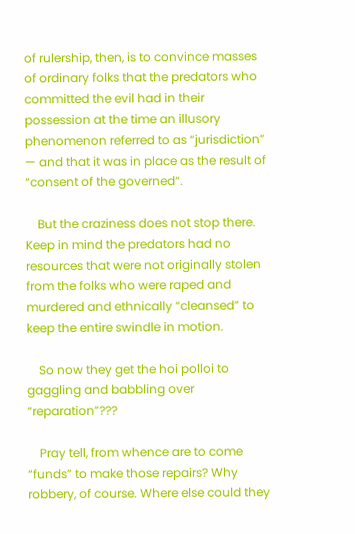of rulership, then, is to convince masses of ordinary folks that the predators who committed the evil had in their possession at the time an illusory phenomenon referred to as “jurisdiction” — and that it was in place as the result of “consent of the governed“.

    But the craziness does not stop there. Keep in mind the predators had no resources that were not originally stolen from the folks who were raped and murdered and ethnically “cleansed” to keep the entire swindle in motion.

    So now they get the hoi polloi to gaggling and babbling over “reparation”???

    Pray tell, from whence are to come “funds” to make those repairs? Why robbery, of course. Where else could they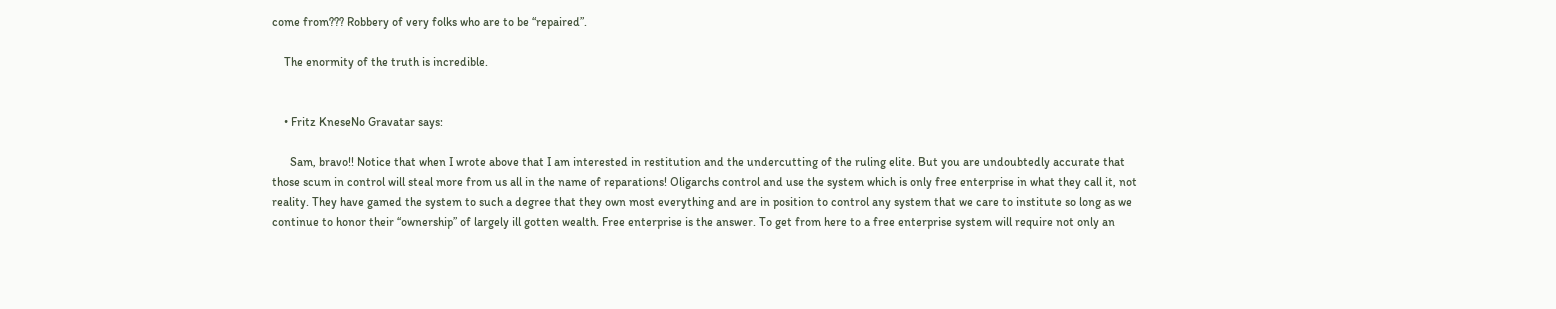come from??? Robbery of very folks who are to be “repaired”.

    The enormity of the truth is incredible.


    • Fritz KneseNo Gravatar says:

      Sam, bravo!! Notice that when I wrote above that I am interested in restitution and the undercutting of the ruling elite. But you are undoubtedly accurate that those scum in control will steal more from us all in the name of reparations! Oligarchs control and use the system which is only free enterprise in what they call it, not reality. They have gamed the system to such a degree that they own most everything and are in position to control any system that we care to institute so long as we continue to honor their “ownership” of largely ill gotten wealth. Free enterprise is the answer. To get from here to a free enterprise system will require not only an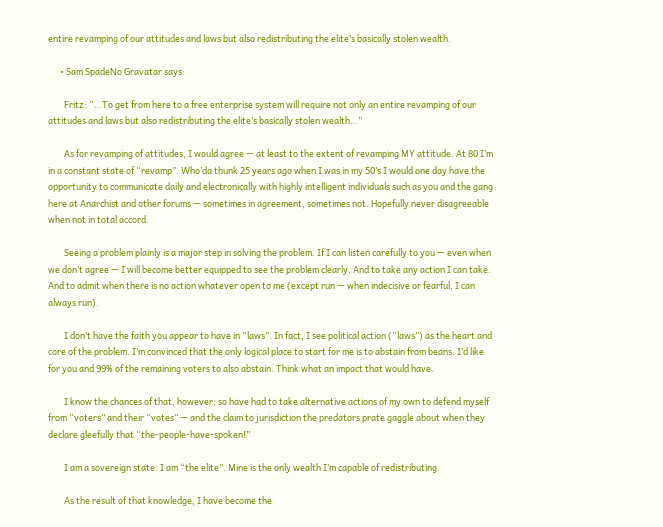entire revamping of our attitudes and laws but also redistributing the elite’s basically stolen wealth.

      • Sam SpadeNo Gravatar says:

        Fritz: “…To get from here to a free enterprise system will require not only an entire revamping of our attitudes and laws but also redistributing the elite’s basically stolen wealth…”

        As for revamping of attitudes, I would agree — at least to the extent of revamping MY attitude. At 80 I’m in a constant state of “revamp”. Who’da thunk 25 years ago when I was in my 50’s I would one day have the opportunity to communicate daily and electronically with highly intelligent individuals such as you and the gang here at Anarchist and other forums — sometimes in agreement, sometimes not. Hopefully never disagreeable when not in total accord.

        Seeing a problem plainly is a major step in solving the problem. If I can listen carefully to you — even when we don’t agree — I will become better equipped to see the problem clearly. And to take any action I can take. And to admit when there is no action whatever open to me (except run — when indecisive or fearful, I can always run).

        I don’t have the faith you appear to have in “laws”. In fact, I see political action (“laws”) as the heart and core of the problem. I’m convinced that the only logical place to start for me is to abstain from beans. I’d like for you and 99% of the remaining voters to also abstain. Think what an impact that would have.

        I know the chances of that, however; so have had to take alternative actions of my own to defend myself from “voters” and their “votes” — and the claim to jurisdiction the predators prate gaggle about when they declare gleefully that “the-people-have-spoken!”

        I am a sovereign state. I am “the elite”. Mine is the only wealth I’m capable of redistributing.

        As the result of that knowledge, I have become the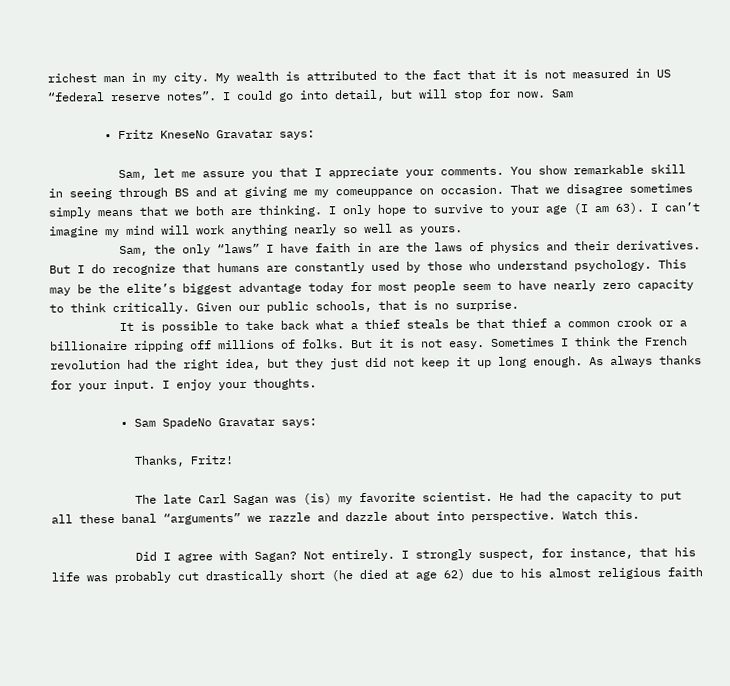richest man in my city. My wealth is attributed to the fact that it is not measured in US “federal reserve notes”. I could go into detail, but will stop for now. Sam

        • Fritz KneseNo Gravatar says:

          Sam, let me assure you that I appreciate your comments. You show remarkable skill in seeing through BS and at giving me my comeuppance on occasion. That we disagree sometimes simply means that we both are thinking. I only hope to survive to your age (I am 63). I can’t imagine my mind will work anything nearly so well as yours.
          Sam, the only “laws” I have faith in are the laws of physics and their derivatives. But I do recognize that humans are constantly used by those who understand psychology. This may be the elite’s biggest advantage today for most people seem to have nearly zero capacity to think critically. Given our public schools, that is no surprise.
          It is possible to take back what a thief steals be that thief a common crook or a billionaire ripping off millions of folks. But it is not easy. Sometimes I think the French revolution had the right idea, but they just did not keep it up long enough. As always thanks for your input. I enjoy your thoughts.

          • Sam SpadeNo Gravatar says:

            Thanks, Fritz!

            The late Carl Sagan was (is) my favorite scientist. He had the capacity to put all these banal “arguments” we razzle and dazzle about into perspective. Watch this.

            Did I agree with Sagan? Not entirely. I strongly suspect, for instance, that his life was probably cut drastically short (he died at age 62) due to his almost religious faith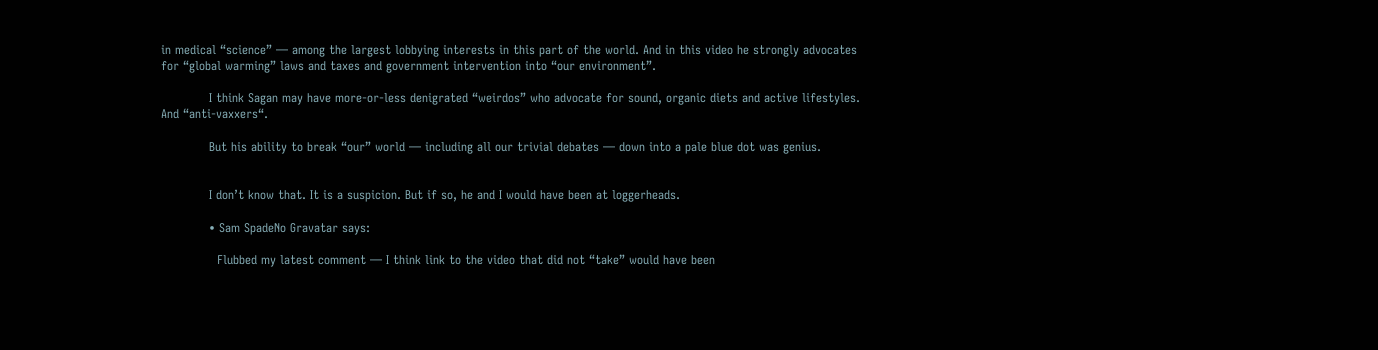in medical “science” — among the largest lobbying interests in this part of the world. And in this video he strongly advocates for “global warming” laws and taxes and government intervention into “our environment”.

            I think Sagan may have more-or-less denigrated “weirdos” who advocate for sound, organic diets and active lifestyles. And “anti-vaxxers“.

            But his ability to break “our” world — including all our trivial debates — down into a pale blue dot was genius.


            I don’t know that. It is a suspicion. But if so, he and I would have been at loggerheads.

            • Sam SpadeNo Gravatar says:

              Flubbed my latest comment — I think link to the video that did not “take” would have been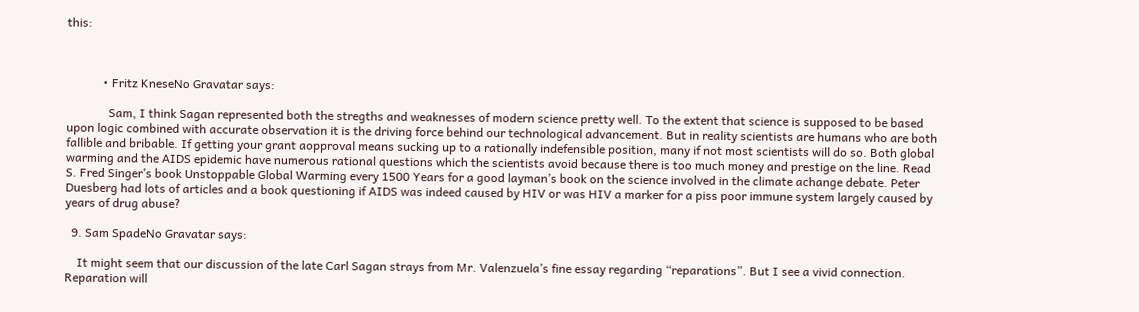this:



            • Fritz KneseNo Gravatar says:

              Sam, I think Sagan represented both the stregths and weaknesses of modern science pretty well. To the extent that science is supposed to be based upon logic combined with accurate observation it is the driving force behind our technological advancement. But in reality scientists are humans who are both fallible and bribable. If getting your grant aopproval means sucking up to a rationally indefensible position, many if not most scientists will do so. Both global warming and the AIDS epidemic have numerous rational questions which the scientists avoid because there is too much money and prestige on the line. Read S. Fred Singer’s book Unstoppable Global Warming every 1500 Years for a good layman’s book on the science involved in the climate achange debate. Peter Duesberg had lots of articles and a book questioning if AIDS was indeed caused by HIV or was HIV a marker for a piss poor immune system largely caused by years of drug abuse?

  9. Sam SpadeNo Gravatar says:

    It might seem that our discussion of the late Carl Sagan strays from Mr. Valenzuela’s fine essay regarding “reparations”. But I see a vivid connection. Reparation will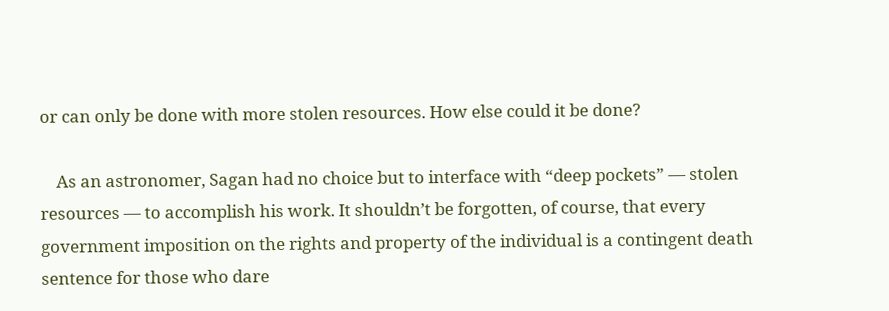or can only be done with more stolen resources. How else could it be done?

    As an astronomer, Sagan had no choice but to interface with “deep pockets” — stolen resources — to accomplish his work. It shouldn’t be forgotten, of course, that every government imposition on the rights and property of the individual is a contingent death sentence for those who dare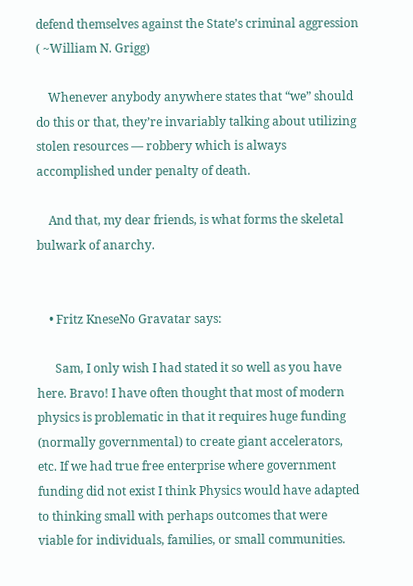defend themselves against the State’s criminal aggression ( ~William N. Grigg)

    Whenever anybody anywhere states that “we” should do this or that, they’re invariably talking about utilizing stolen resources — robbery which is always accomplished under penalty of death.

    And that, my dear friends, is what forms the skeletal bulwark of anarchy.


    • Fritz KneseNo Gravatar says:

      Sam, I only wish I had stated it so well as you have here. Bravo! I have often thought that most of modern physics is problematic in that it requires huge funding (normally governmental) to create giant accelerators, etc. If we had true free enterprise where government funding did not exist I think Physics would have adapted to thinking small with perhaps outcomes that were viable for individuals, families, or small communities.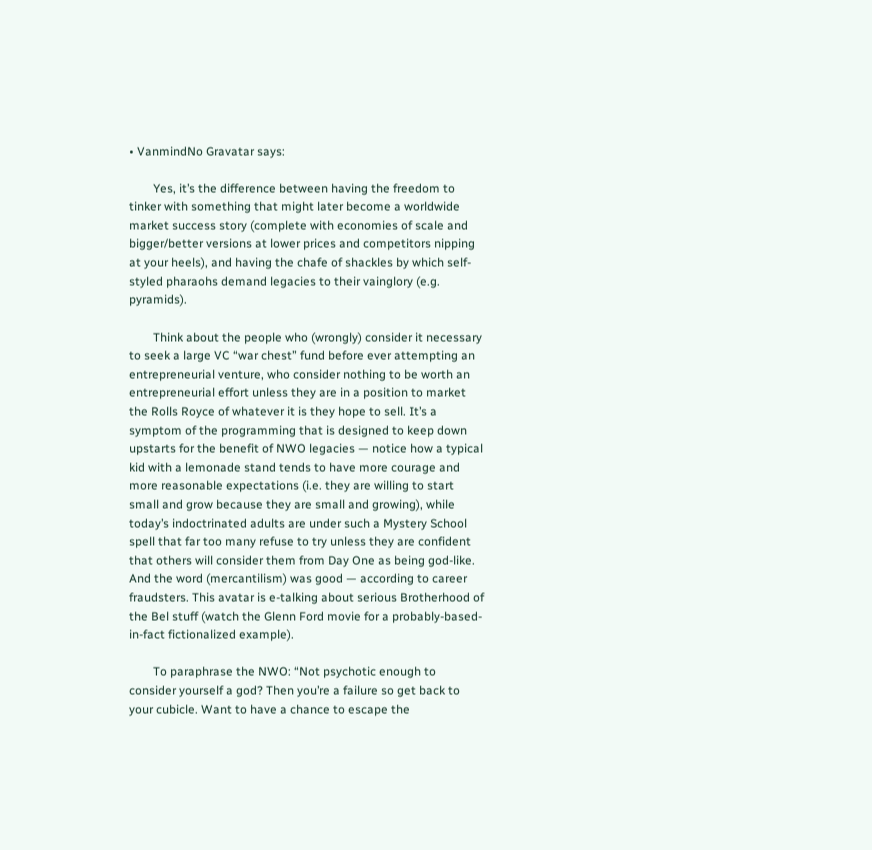• VanmindNo Gravatar says:

        Yes, it’s the difference between having the freedom to tinker with something that might later become a worldwide market success story (complete with economies of scale and bigger/better versions at lower prices and competitors nipping at your heels), and having the chafe of shackles by which self-styled pharaohs demand legacies to their vainglory (e.g. pyramids).

        Think about the people who (wrongly) consider it necessary to seek a large VC “war chest” fund before ever attempting an entrepreneurial venture, who consider nothing to be worth an entrepreneurial effort unless they are in a position to market the Rolls Royce of whatever it is they hope to sell. It’s a symptom of the programming that is designed to keep down upstarts for the benefit of NWO legacies — notice how a typical kid with a lemonade stand tends to have more courage and more reasonable expectations (i.e. they are willing to start small and grow because they are small and growing), while today’s indoctrinated adults are under such a Mystery School spell that far too many refuse to try unless they are confident that others will consider them from Day One as being god-like. And the word (mercantilism) was good — according to career fraudsters. This avatar is e-talking about serious Brotherhood of the Bel stuff (watch the Glenn Ford movie for a probably-based-in-fact fictionalized example).

        To paraphrase the NWO: “Not psychotic enough to consider yourself a god? Then you’re a failure so get back to your cubicle. Want to have a chance to escape the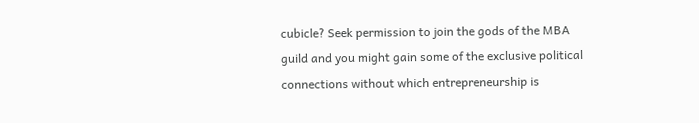cubicle? Seek permission to join the gods of the MBA guild and you might gain some of the exclusive political connections without which entrepreneurship is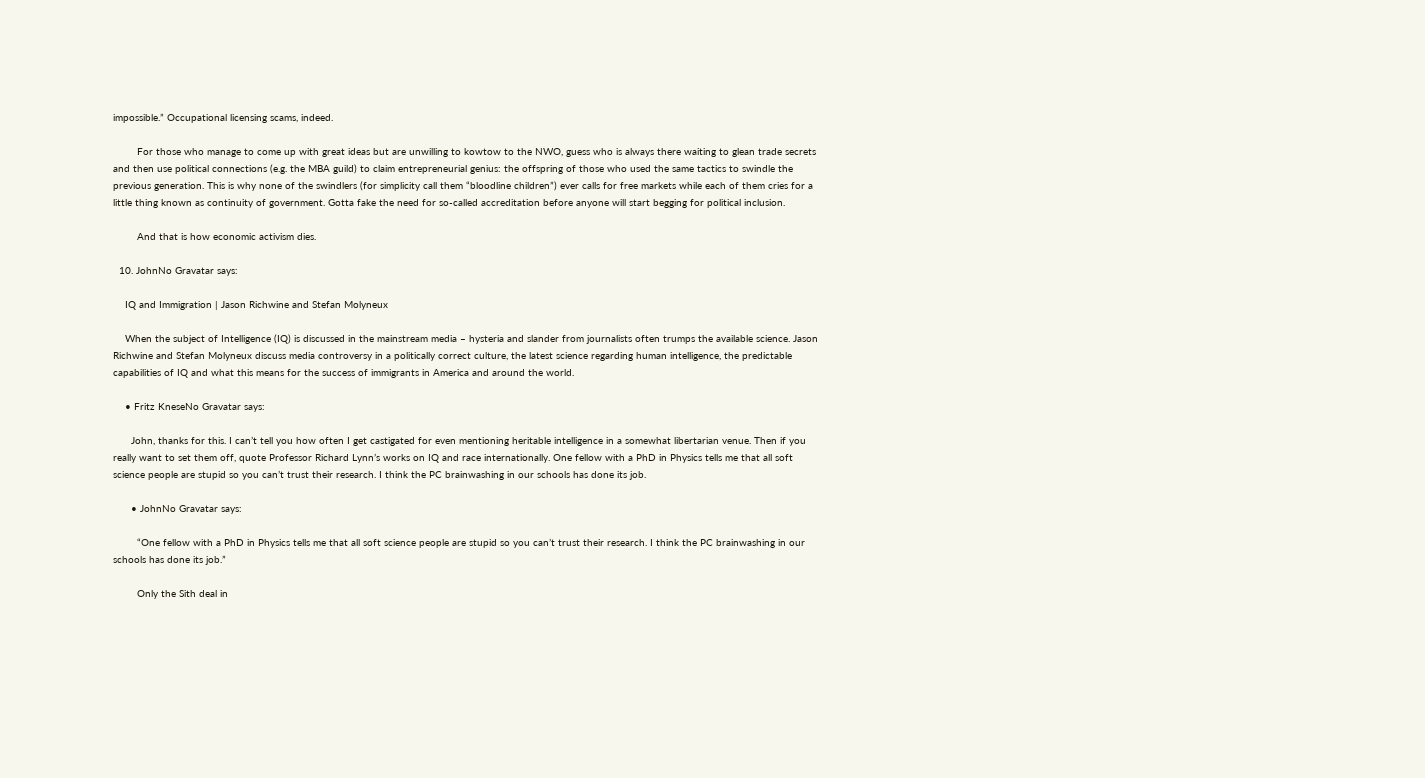impossible.” Occupational licensing scams, indeed.

        For those who manage to come up with great ideas but are unwilling to kowtow to the NWO, guess who is always there waiting to glean trade secrets and then use political connections (e.g. the MBA guild) to claim entrepreneurial genius: the offspring of those who used the same tactics to swindle the previous generation. This is why none of the swindlers (for simplicity call them “bloodline children”) ever calls for free markets while each of them cries for a little thing known as continuity of government. Gotta fake the need for so-called accreditation before anyone will start begging for political inclusion.

        And that is how economic activism dies.

  10. JohnNo Gravatar says:

    IQ and Immigration | Jason Richwine and Stefan Molyneux

    When the subject of Intelligence (IQ) is discussed in the mainstream media – hysteria and slander from journalists often trumps the available science. Jason Richwine and Stefan Molyneux discuss media controversy in a politically correct culture, the latest science regarding human intelligence, the predictable capabilities of IQ and what this means for the success of immigrants in America and around the world.

    • Fritz KneseNo Gravatar says:

      John, thanks for this. I can’t tell you how often I get castigated for even mentioning heritable intelligence in a somewhat libertarian venue. Then if you really want to set them off, quote Professor Richard Lynn’s works on IQ and race internationally. One fellow with a PhD in Physics tells me that all soft science people are stupid so you can’t trust their research. I think the PC brainwashing in our schools has done its job.

      • JohnNo Gravatar says:

        “One fellow with a PhD in Physics tells me that all soft science people are stupid so you can’t trust their research. I think the PC brainwashing in our schools has done its job.”

        Only the Sith deal in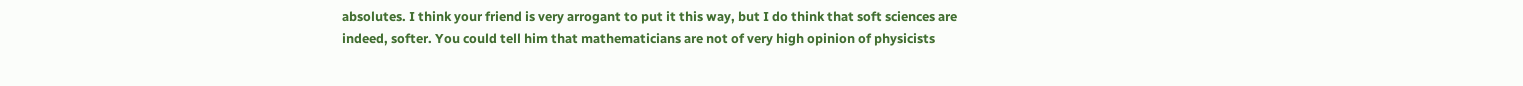absolutes. I think your friend is very arrogant to put it this way, but I do think that soft sciences are indeed, softer. You could tell him that mathematicians are not of very high opinion of physicists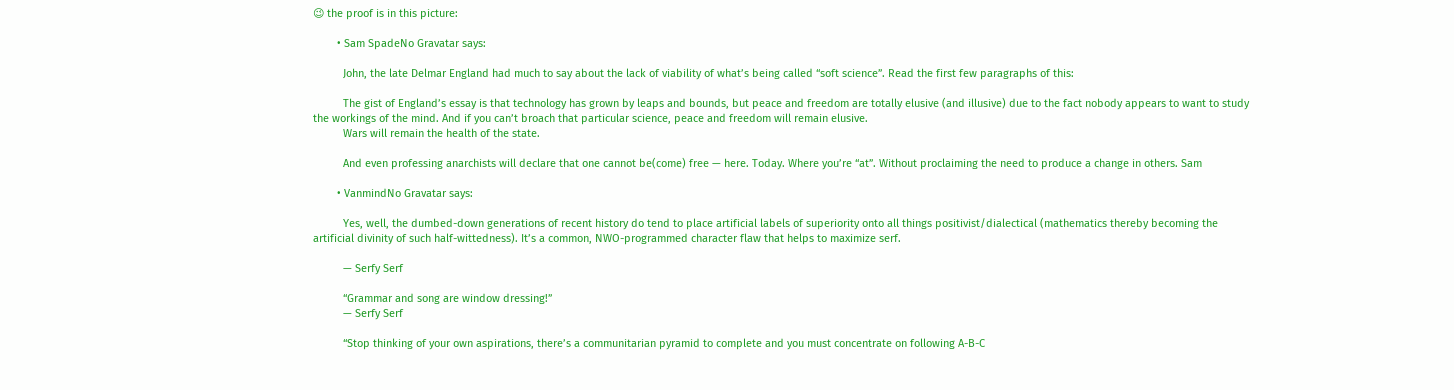😉 the proof is in this picture:

        • Sam SpadeNo Gravatar says:

          John, the late Delmar England had much to say about the lack of viability of what’s being called “soft science”. Read the first few paragraphs of this:

          The gist of England’s essay is that technology has grown by leaps and bounds, but peace and freedom are totally elusive (and illusive) due to the fact nobody appears to want to study the workings of the mind. And if you can’t broach that particular science, peace and freedom will remain elusive.
          Wars will remain the health of the state.

          And even professing anarchists will declare that one cannot be(come) free — here. Today. Where you’re “at”. Without proclaiming the need to produce a change in others. Sam

        • VanmindNo Gravatar says:

          Yes, well, the dumbed-down generations of recent history do tend to place artificial labels of superiority onto all things positivist/dialectical (mathematics thereby becoming the artificial divinity of such half-wittedness). It’s a common, NWO-programmed character flaw that helps to maximize serf.

          — Serfy Serf

          “Grammar and song are window dressing!”
          — Serfy Serf

          “Stop thinking of your own aspirations, there’s a communitarian pyramid to complete and you must concentrate on following A-B-C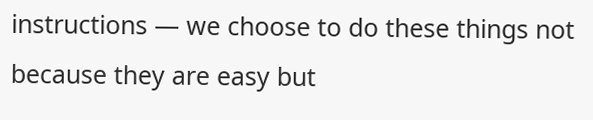instructions — we choose to do these things not because they are easy but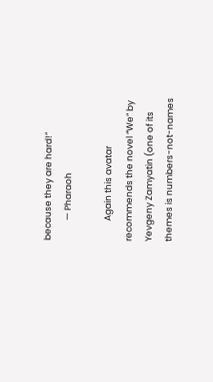because they are hard!”
          — Pharaoh

          Again this avatar recommends the novel “We” by Yevgeny Zamyatin (one of its themes is numbers-not-names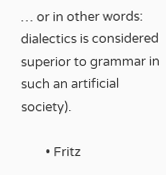… or in other words: dialectics is considered superior to grammar in such an artificial society).

        • Fritz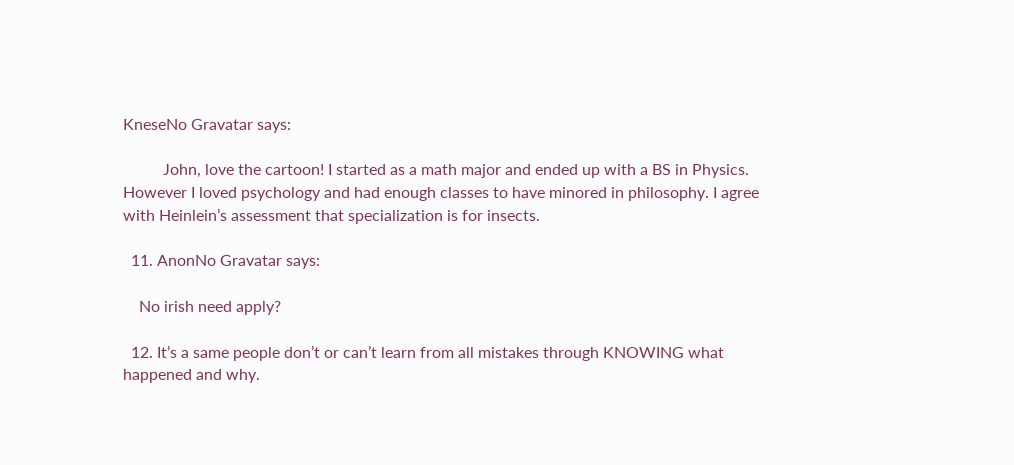KneseNo Gravatar says:

          John, love the cartoon! I started as a math major and ended up with a BS in Physics. However I loved psychology and had enough classes to have minored in philosophy. I agree with Heinlein’s assessment that specialization is for insects.

  11. AnonNo Gravatar says:

    No irish need apply?

  12. It’s a same people don’t or can’t learn from all mistakes through KNOWING what happened and why.